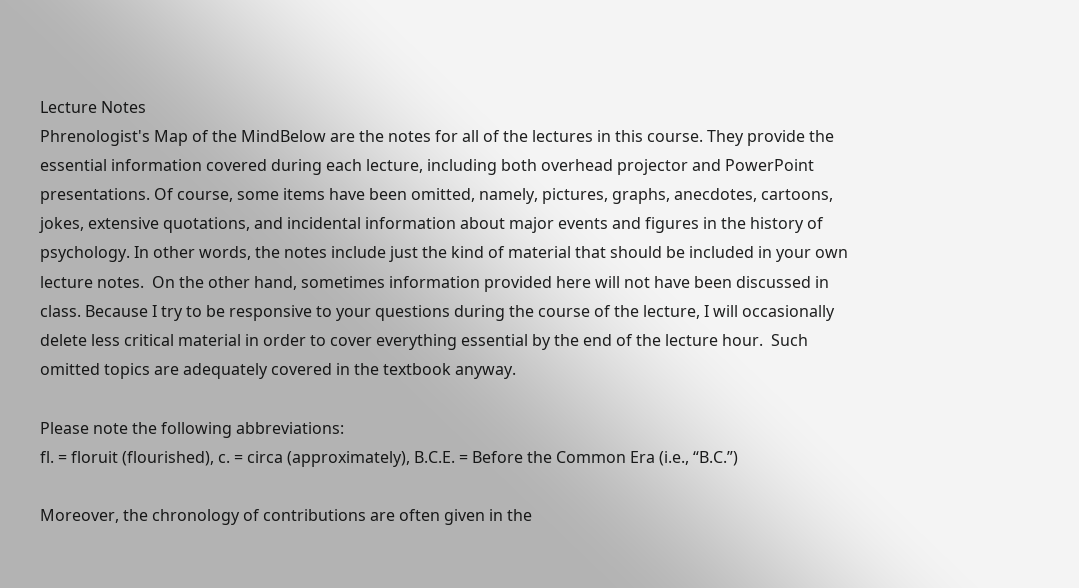Lecture Notes
Phrenologist's Map of the MindBelow are the notes for all of the lectures in this course. They provide the essential information covered during each lecture, including both overhead projector and PowerPoint presentations. Of course, some items have been omitted, namely, pictures, graphs, anecdotes, cartoons, jokes, extensive quotations, and incidental information about major events and figures in the history of psychology. In other words, the notes include just the kind of material that should be included in your own lecture notes.  On the other hand, sometimes information provided here will not have been discussed in class. Because I try to be responsive to your questions during the course of the lecture, I will occasionally delete less critical material in order to cover everything essential by the end of the lecture hour.  Such omitted topics are adequately covered in the textbook anyway.

Please note the following abbreviations:
fl. = floruit (flourished), c. = circa (approximately), B.C.E. = Before the Common Era (i.e., “B.C.”)

Moreover, the chronology of contributions are often given in the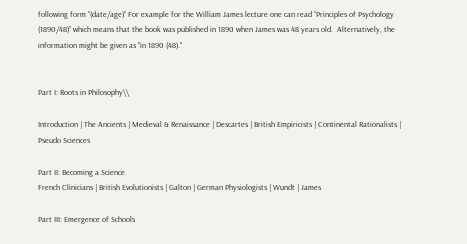following form “(date/age)” For example for the William James lecture one can read “Principles of Psychology (1890/48)” which means that the book was published in 1890 when James was 48 years old.  Alternatively, the information might be given as "in 1890 (48)."


Part I: Roots in Philosophy\\

Introduction | The Ancients | Medieval & Renaissance | Descartes | British Empiricists | Continental Rationalists | Pseudo Sciences

Part II: Becoming a Science
French Clinicians | British Evolutionists | Galton | German Physiologists | Wundt | James

Part III: Emergence of Schools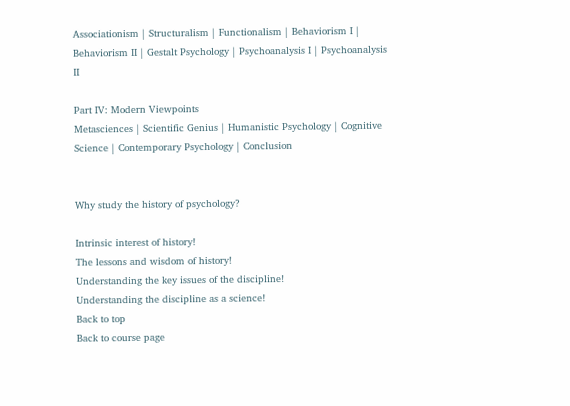Associationism | Structuralism | Functionalism | Behaviorism I | Behaviorism II | Gestalt Psychology | Psychoanalysis I | Psychoanalysis II

Part IV: Modern Viewpoints
Metasciences | Scientific Genius | Humanistic Psychology | Cognitive Science | Contemporary Psychology | Conclusion


Why study the history of psychology?

Intrinsic interest of history!
The lessons and wisdom of history!
Understanding the key issues of the discipline!
Understanding the discipline as a science!
Back to top
Back to course page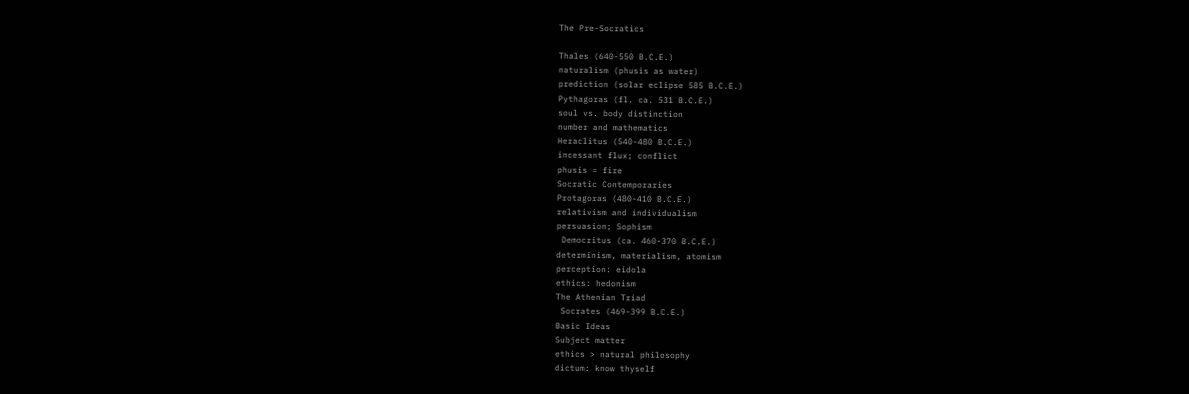The Pre-Socratics

Thales (640-550 B.C.E.)
naturalism (phusis as water)
prediction (solar eclipse 585 B.C.E.)
Pythagoras (fl. ca. 531 B.C.E.)
soul vs. body distinction
number and mathematics
Heraclitus (540-480 B.C.E.)
incessant flux; conflict
phusis = fire
Socratic Contemporaries
Protagoras (480-410 B.C.E.)
relativism and individualism
persuasion; Sophism
 Democritus (ca. 460-370 B.C.E.)
determinism, materialism, atomism
perception: eidola
ethics: hedonism
The Athenian Triad
 Socrates (469-399 B.C.E.)
Basic Ideas
Subject matter
ethics > natural philosophy
dictum: know thyself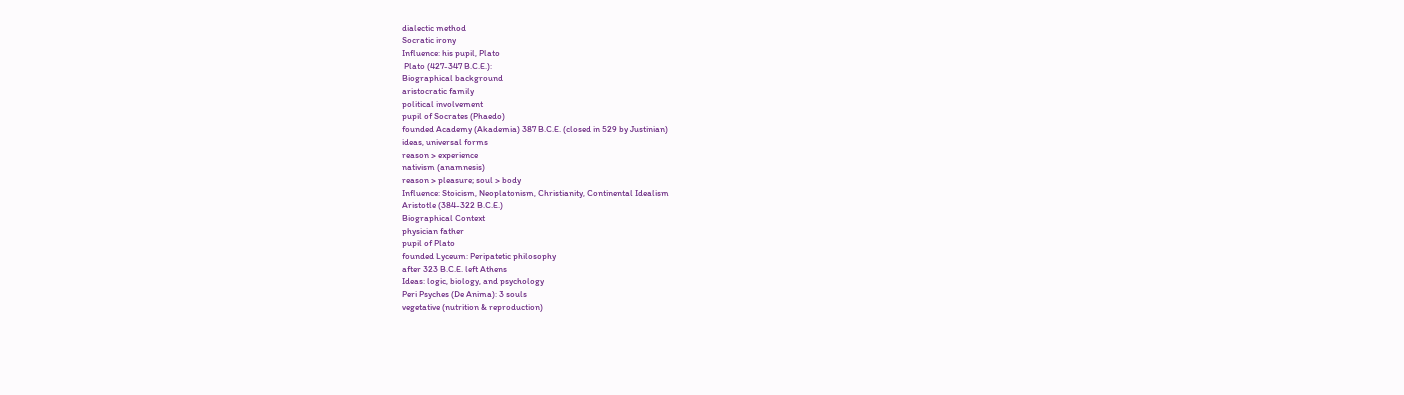dialectic method
Socratic irony
Influence: his pupil, Plato
 Plato (427-347 B.C.E.):
Biographical background
aristocratic family
political involvement
pupil of Socrates (Phaedo)
founded Academy (Akademia) 387 B.C.E. (closed in 529 by Justinian)
ideas, universal forms
reason > experience
nativism (anamnesis)
reason > pleasure; soul > body
Influence: Stoicism, Neoplatonism, Christianity, Continental Idealism
Aristotle (384-322 B.C.E.)
Biographical Context
physician father
pupil of Plato
founded Lyceum: Peripatetic philosophy
after 323 B.C.E. left Athens
Ideas: logic, biology, and psychology
Peri Psyches (De Anima): 3 souls
vegetative (nutrition & reproduction)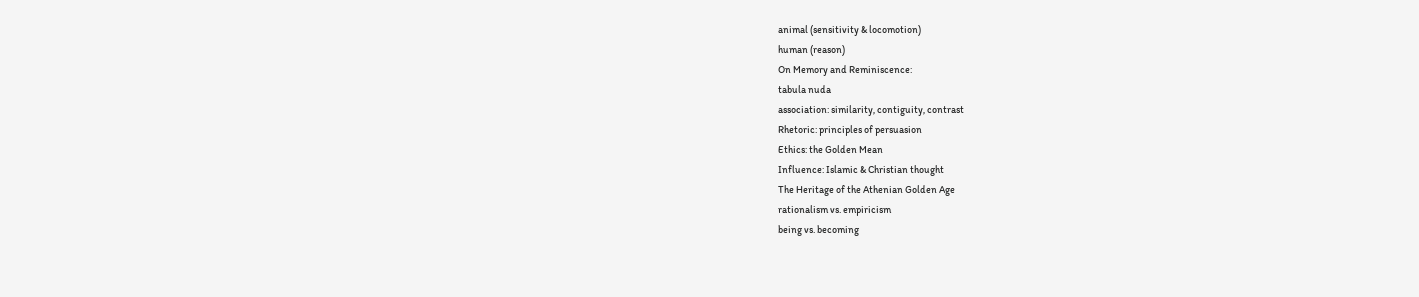animal (sensitivity & locomotion)
human (reason)
On Memory and Reminiscence:
tabula nuda
association: similarity, contiguity, contrast
Rhetoric: principles of persuasion
Ethics: the Golden Mean
Influence: Islamic & Christian thought
The Heritage of the Athenian Golden Age
rationalism vs. empiricism
being vs. becoming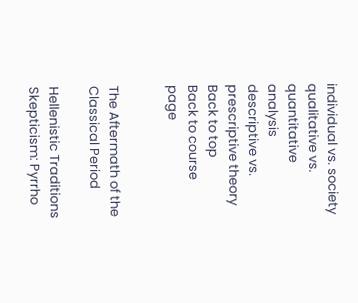individual vs. society
qualitative vs. quantitative analysis
descriptive vs. prescriptive theory
Back to top
Back to course page


The Aftermath of the Classical Period

Hellenistic Traditions
Skepticism: Pyrrho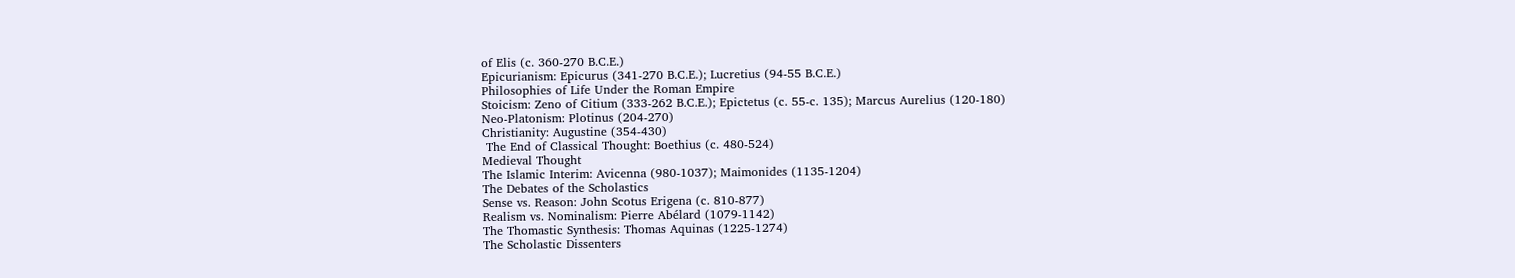of Elis (c. 360-270 B.C.E.)
Epicurianism: Epicurus (341-270 B.C.E.); Lucretius (94-55 B.C.E.)
Philosophies of Life Under the Roman Empire
Stoicism: Zeno of Citium (333-262 B.C.E.); Epictetus (c. 55-c. 135); Marcus Aurelius (120-180)
Neo-Platonism: Plotinus (204-270)
Christianity: Augustine (354-430)
 The End of Classical Thought: Boethius (c. 480-524)
Medieval Thought
The Islamic Interim: Avicenna (980-1037); Maimonides (1135-1204)
The Debates of the Scholastics
Sense vs. Reason: John Scotus Erigena (c. 810-877)
Realism vs. Nominalism: Pierre Abélard (1079-1142)
The Thomastic Synthesis: Thomas Aquinas (1225-1274)
The Scholastic Dissenters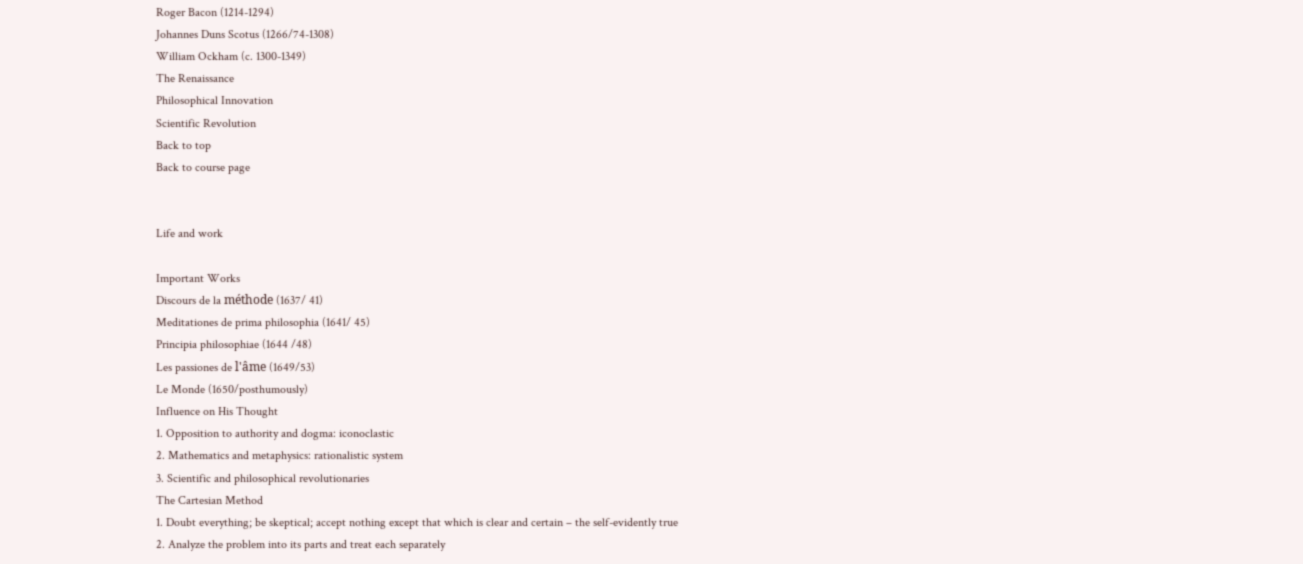Roger Bacon (1214-1294)
Johannes Duns Scotus (1266/74-1308)
William Ockham (c. 1300-1349)
The Renaissance
Philosophical Innovation
Scientific Revolution
Back to top
Back to course page


Life and work

Important Works
Discours de la méthode (1637/ 41)
Meditationes de prima philosophia (1641/ 45)
Principia philosophiae (1644 /48)
Les passiones de l'âme (1649/53)
Le Monde (1650/posthumously)
Influence on His Thought
1. Opposition to authority and dogma: iconoclastic
2. Mathematics and metaphysics: rationalistic system
3. Scientific and philosophical revolutionaries
The Cartesian Method
1. Doubt everything; be skeptical; accept nothing except that which is clear and certain – the self-evidently true
2. Analyze the problem into its parts and treat each separately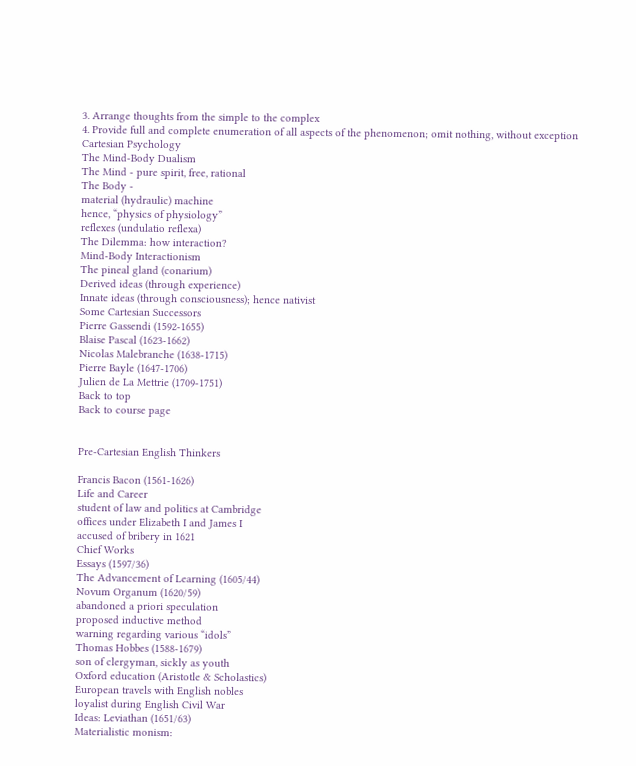3. Arrange thoughts from the simple to the complex
4. Provide full and complete enumeration of all aspects of the phenomenon; omit nothing, without exception
Cartesian Psychology
The Mind-Body Dualism
The Mind - pure spirit, free, rational
The Body -
material (hydraulic) machine
hence, “physics of physiology”
reflexes (undulatio reflexa)
The Dilemma: how interaction?
Mind-Body Interactionism
The pineal gland (conarium)
Derived ideas (through experience)
Innate ideas (through consciousness); hence nativist
Some Cartesian Successors
Pierre Gassendi (1592-1655)
Blaise Pascal (1623-1662)
Nicolas Malebranche (1638-1715)
Pierre Bayle (1647-1706)
Julien de La Mettrie (1709-1751)
Back to top
Back to course page


Pre-Cartesian English Thinkers

Francis Bacon (1561-1626)
Life and Career
student of law and politics at Cambridge
offices under Elizabeth I and James I
accused of bribery in 1621
Chief Works
Essays (1597/36)
The Advancement of Learning (1605/44)
Novum Organum (1620/59)
abandoned a priori speculation
proposed inductive method
warning regarding various “idols”
Thomas Hobbes (1588-1679)
son of clergyman, sickly as youth
Oxford education (Aristotle & Scholastics)
European travels with English nobles
loyalist during English Civil War
Ideas: Leviathan (1651/63)
Materialistic monism: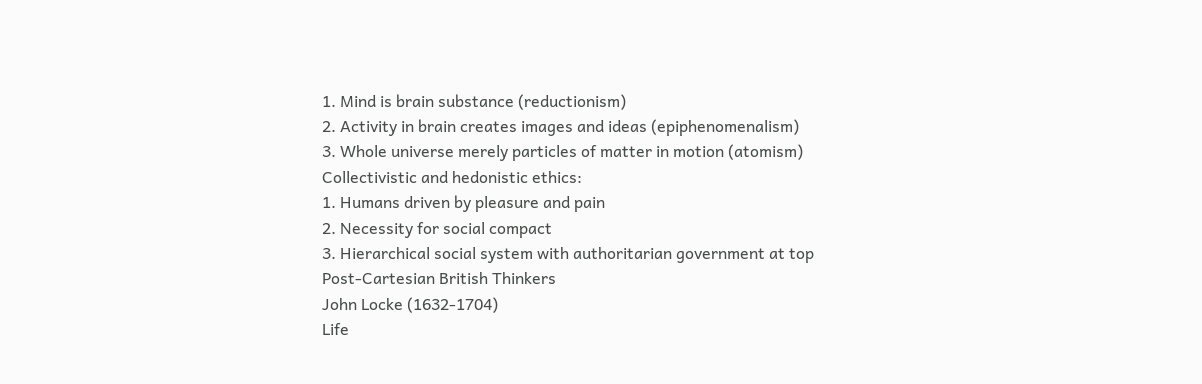1. Mind is brain substance (reductionism)
2. Activity in brain creates images and ideas (epiphenomenalism)
3. Whole universe merely particles of matter in motion (atomism)
Collectivistic and hedonistic ethics:
1. Humans driven by pleasure and pain
2. Necessity for social compact
3. Hierarchical social system with authoritarian government at top
Post-Cartesian British Thinkers
John Locke (1632-1704)
Life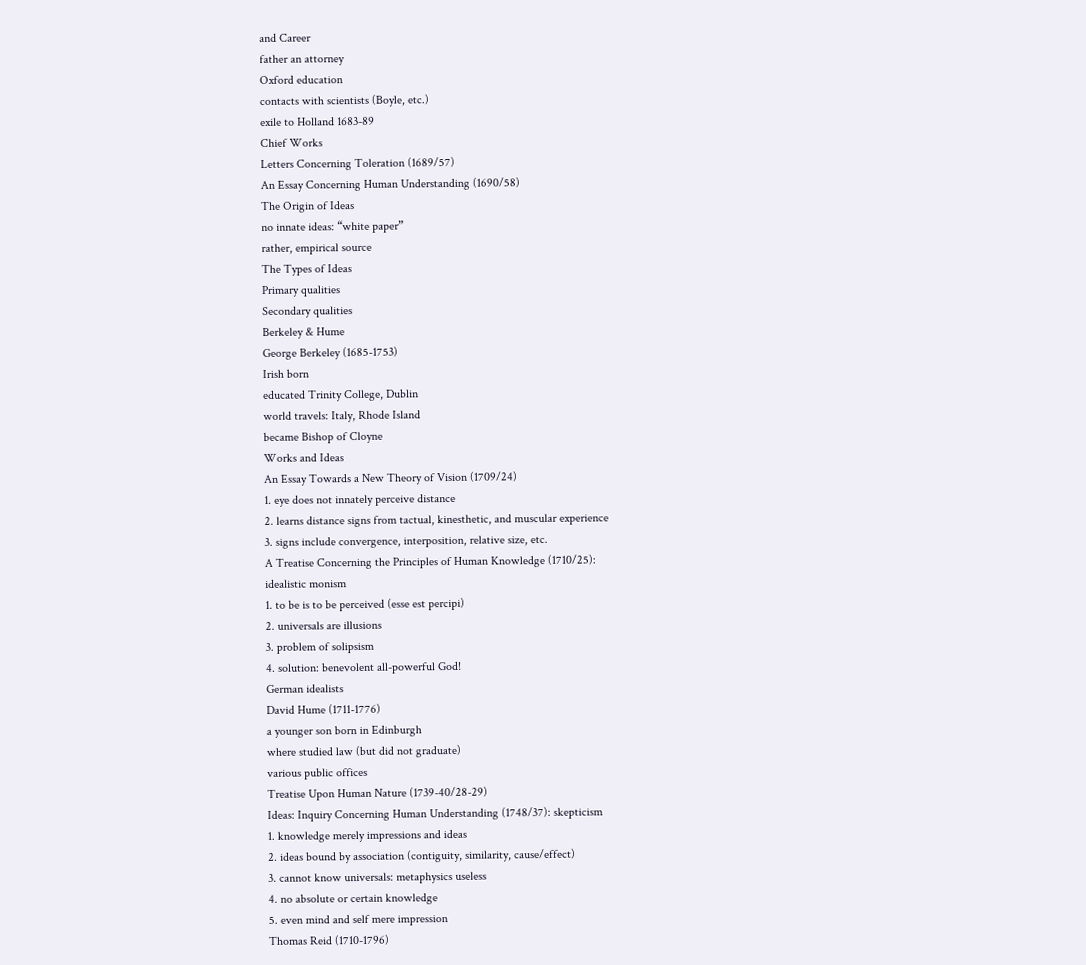and Career
father an attorney
Oxford education
contacts with scientists (Boyle, etc.)
exile to Holland 1683-89
Chief Works
Letters Concerning Toleration (1689/57)
An Essay Concerning Human Understanding (1690/58)
The Origin of Ideas
no innate ideas: “white paper”
rather, empirical source
The Types of Ideas
Primary qualities
Secondary qualities
Berkeley & Hume
George Berkeley (1685-1753)
Irish born
educated Trinity College, Dublin
world travels: Italy, Rhode Island
became Bishop of Cloyne
Works and Ideas
An Essay Towards a New Theory of Vision (1709/24)
1. eye does not innately perceive distance
2. learns distance signs from tactual, kinesthetic, and muscular experience
3. signs include convergence, interposition, relative size, etc.
A Treatise Concerning the Principles of Human Knowledge (1710/25):
idealistic monism
1. to be is to be perceived (esse est percipi)
2. universals are illusions
3. problem of solipsism
4. solution: benevolent all-powerful God!
German idealists
David Hume (1711-1776)
a younger son born in Edinburgh
where studied law (but did not graduate)
various public offices
Treatise Upon Human Nature (1739-40/28-29)
Ideas: Inquiry Concerning Human Understanding (1748/37): skepticism
1. knowledge merely impressions and ideas
2. ideas bound by association (contiguity, similarity, cause/effect)
3. cannot know universals: metaphysics useless
4. no absolute or certain knowledge
5. even mind and self mere impression
Thomas Reid (1710-1796)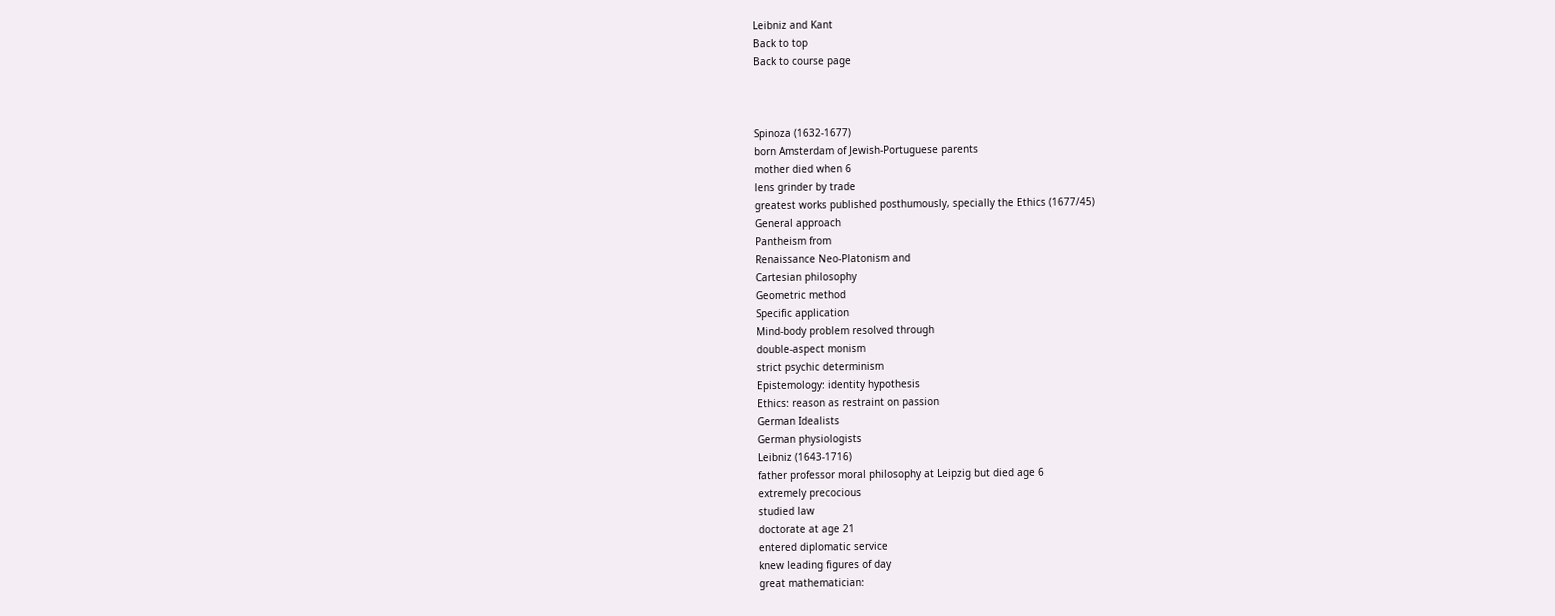Leibniz and Kant
Back to top
Back to course page



Spinoza (1632-1677)
born Amsterdam of Jewish-Portuguese parents
mother died when 6
lens grinder by trade
greatest works published posthumously, specially the Ethics (1677/45)
General approach
Pantheism from
Renaissance Neo-Platonism and
Cartesian philosophy
Geometric method
Specific application
Mind-body problem resolved through
double-aspect monism
strict psychic determinism
Epistemology: identity hypothesis
Ethics: reason as restraint on passion
German Idealists
German physiologists
Leibniz (1643-1716)
father professor moral philosophy at Leipzig but died age 6
extremely precocious
studied law
doctorate at age 21
entered diplomatic service
knew leading figures of day
great mathematician: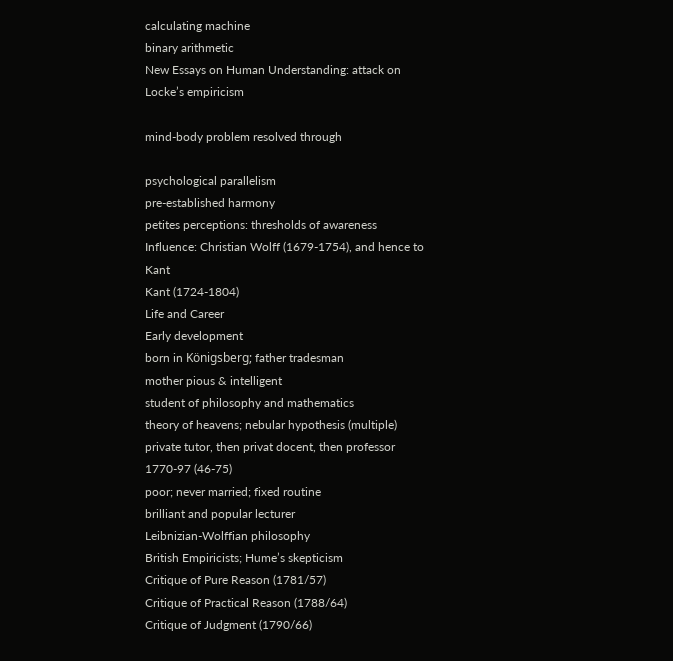calculating machine
binary arithmetic
New Essays on Human Understanding: attack on Locke’s empiricism

mind-body problem resolved through

psychological parallelism
pre-established harmony
petites perceptions: thresholds of awareness
Influence: Christian Wolff (1679-1754), and hence to Kant
Kant (1724-1804)
Life and Career
Early development
born in Königsberg; father tradesman
mother pious & intelligent
student of philosophy and mathematics
theory of heavens; nebular hypothesis (multiple)
private tutor, then privat docent, then professor 1770-97 (46-75)
poor; never married; fixed routine
brilliant and popular lecturer
Leibnizian-Wolffian philosophy
British Empiricists; Hume’s skepticism
Critique of Pure Reason (1781/57)
Critique of Practical Reason (1788/64)
Critique of Judgment (1790/66)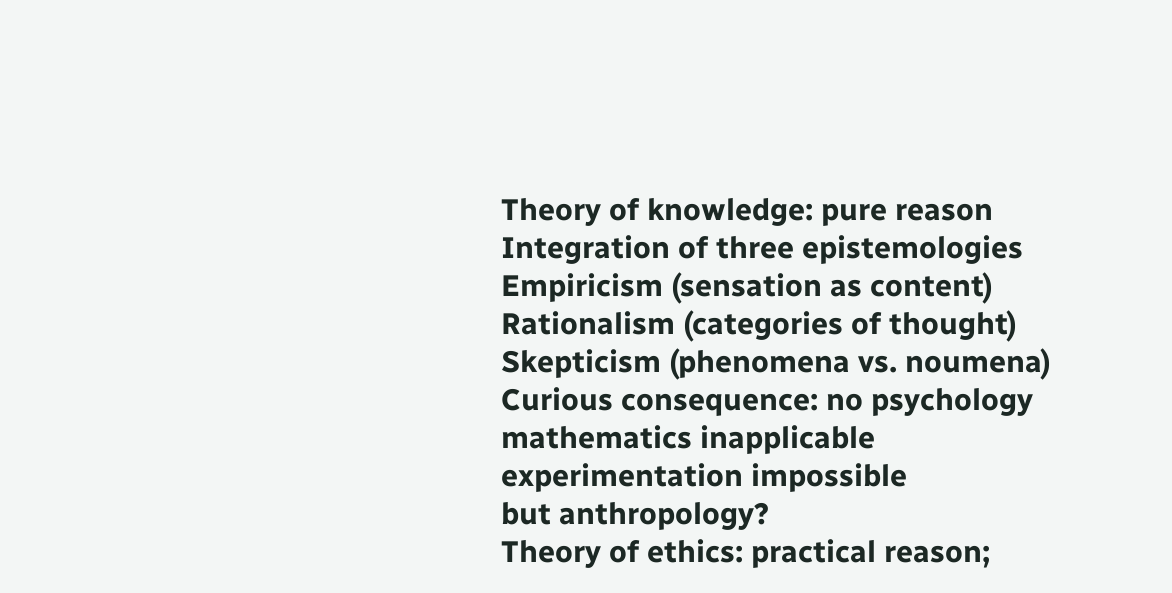Theory of knowledge: pure reason
Integration of three epistemologies
Empiricism (sensation as content)
Rationalism (categories of thought)
Skepticism (phenomena vs. noumena)
Curious consequence: no psychology
mathematics inapplicable
experimentation impossible
but anthropology?
Theory of ethics: practical reason;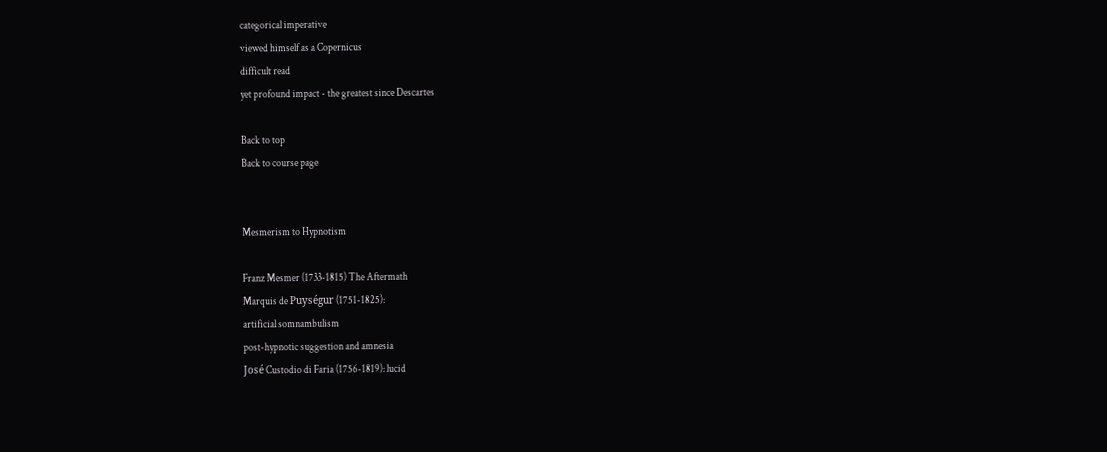categorical imperative
viewed himself as a Copernicus
difficult read
yet profound impact - the greatest since Descartes

Back to top
Back to course page


Mesmerism to Hypnotism

Franz Mesmer (1733-1815) The Aftermath
Marquis de Puységur (1751-1825):
artificial somnambulism
post-hypnotic suggestion and amnesia
José Custodio di Faria (1756-1819): lucid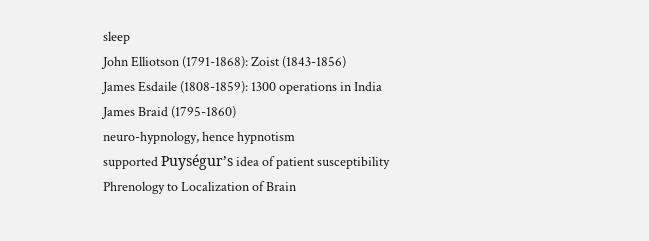sleep
John Elliotson (1791-1868): Zoist (1843-1856)
James Esdaile (1808-1859): 1300 operations in India
James Braid (1795-1860)
neuro-hypnology, hence hypnotism
supported Puységur’s idea of patient susceptibility
Phrenology to Localization of Brain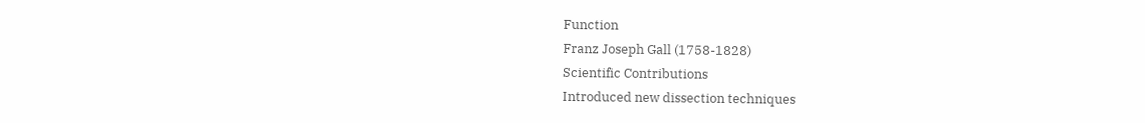Function
Franz Joseph Gall (1758-1828)
Scientific Contributions
Introduced new dissection techniques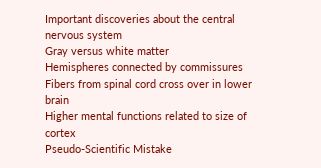Important discoveries about the central nervous system
Gray versus white matter
Hemispheres connected by commissures
Fibers from spinal cord cross over in lower brain
Higher mental functions related to size of cortex
Pseudo-Scientific Mistake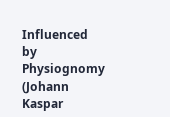Influenced by
Physiognomy (Johann Kaspar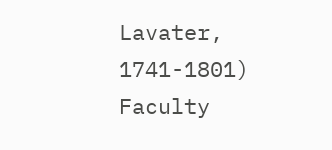Lavater, 1741-1801)
Faculty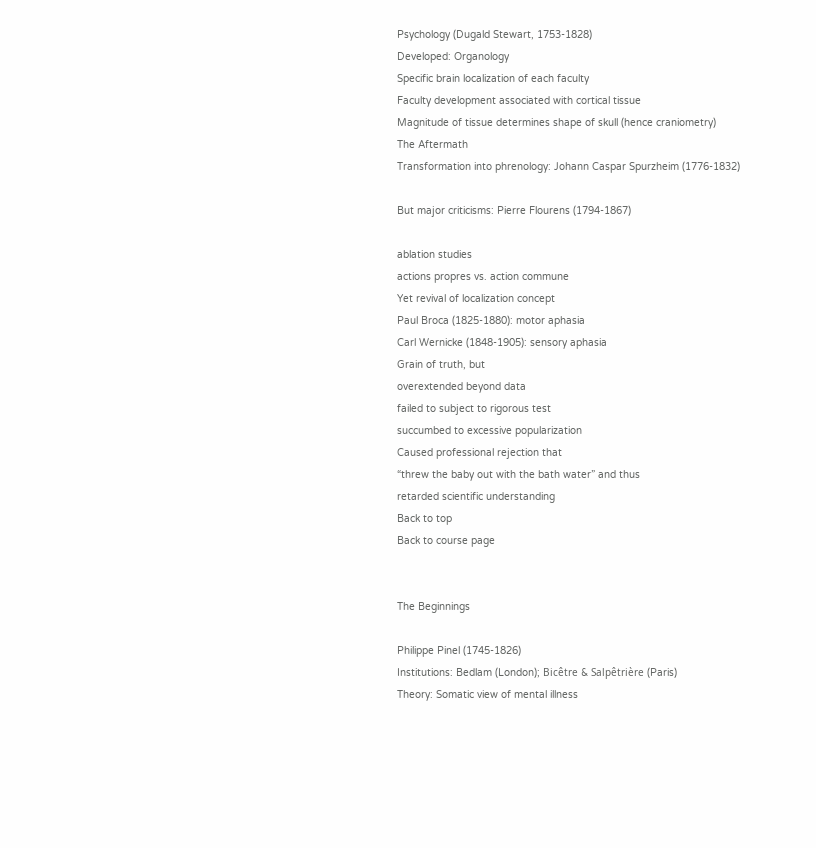Psychology (Dugald Stewart, 1753-1828)
Developed: Organology
Specific brain localization of each faculty
Faculty development associated with cortical tissue
Magnitude of tissue determines shape of skull (hence craniometry)
The Aftermath
Transformation into phrenology: Johann Caspar Spurzheim (1776-1832)

But major criticisms: Pierre Flourens (1794-1867)

ablation studies
actions propres vs. action commune
Yet revival of localization concept
Paul Broca (1825-1880): motor aphasia
Carl Wernicke (1848-1905): sensory aphasia
Grain of truth, but
overextended beyond data
failed to subject to rigorous test
succumbed to excessive popularization
Caused professional rejection that
“threw the baby out with the bath water” and thus
retarded scientific understanding
Back to top
Back to course page


The Beginnings

Philippe Pinel (1745-1826)
Institutions: Bedlam (London); Bicêtre & Salpêtrière (Paris)
Theory: Somatic view of mental illness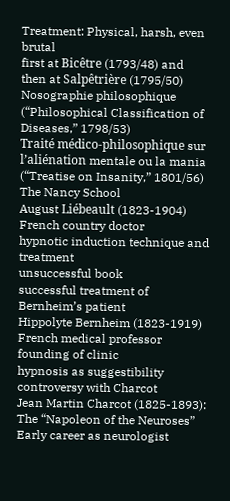Treatment: Physical, harsh, even brutal
first at Bicêtre (1793/48) and
then at Salpêtrière (1795/50)
Nosographie philosophique (“Philosophical Classification of Diseases,” 1798/53)
Traité médico-philosophique sur l’aliénation mentale ou la mania (“Treatise on Insanity,” 1801/56)
The Nancy School
August Liébeault (1823-1904) French country doctor
hypnotic induction technique and treatment
unsuccessful book
successful treatment of Bernheim’s patient
Hippolyte Bernheim (1823-1919) French medical professor
founding of clinic
hypnosis as suggestibility
controversy with Charcot
Jean Martin Charcot (1825-1893): The “Napoleon of the Neuroses”
Early career as neurologist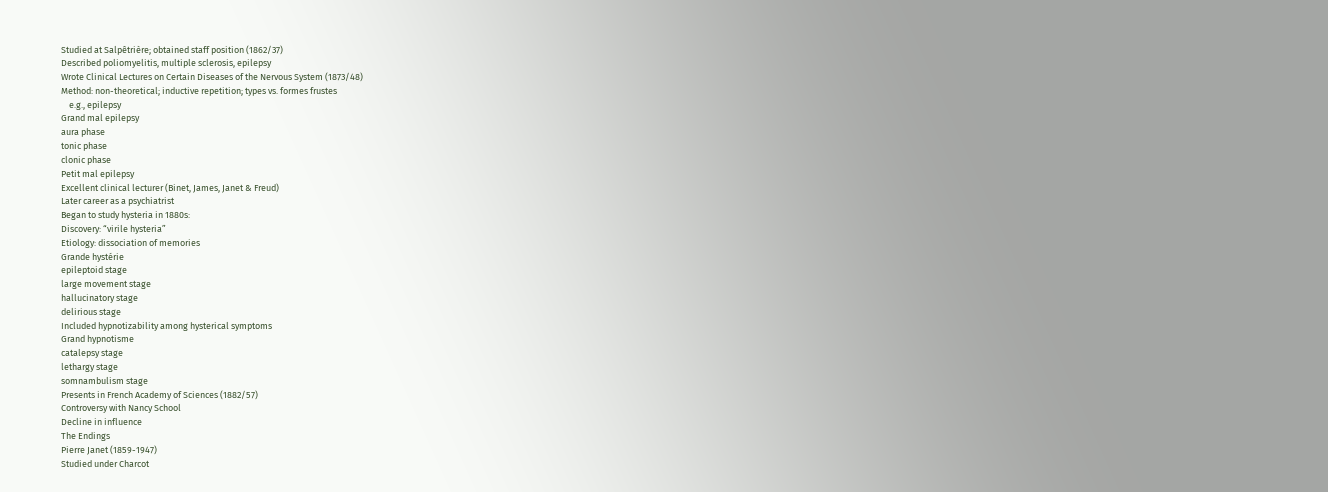Studied at Salpêtrière; obtained staff position (1862/37)
Described poliomyelitis, multiple sclerosis, epilepsy
Wrote Clinical Lectures on Certain Diseases of the Nervous System (1873/48)
Method: non-theoretical; inductive repetition; types vs. formes frustes
    e.g., epilepsy
Grand mal epilepsy
aura phase
tonic phase
clonic phase
Petit mal epilepsy
Excellent clinical lecturer (Binet, James, Janet & Freud)
Later career as a psychiatrist
Began to study hysteria in 1880s:
Discovery: “virile hysteria”
Etiology: dissociation of memories
Grande hystérie
epileptoid stage
large movement stage
hallucinatory stage
delirious stage
Included hypnotizability among hysterical symptoms
Grand hypnotisme
catalepsy stage
lethargy stage
somnambulism stage
Presents in French Academy of Sciences (1882/57)
Controversy with Nancy School
Decline in influence
The Endings
Pierre Janet (1859-1947)
Studied under Charcot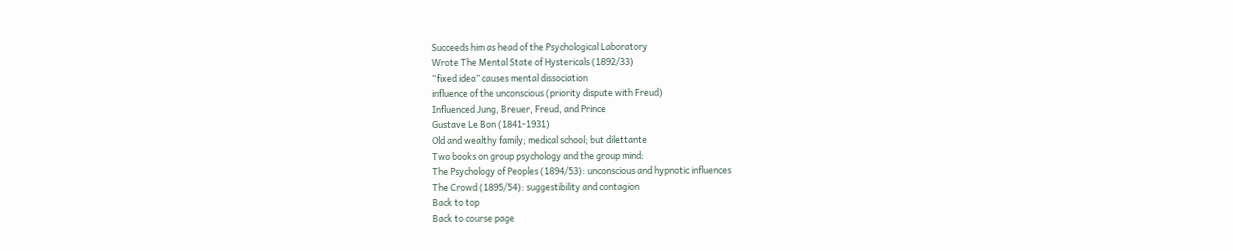Succeeds him as head of the Psychological Laboratory
Wrote The Mental State of Hystericals (1892/33)
“fixed idea” causes mental dissociation
influence of the unconscious (priority dispute with Freud)
Influenced Jung, Breuer, Freud, and Prince
Gustave Le Bon (1841-1931)
Old and wealthy family; medical school; but dilettante
Two books on group psychology and the group mind:
The Psychology of Peoples (1894/53): unconscious and hypnotic influences
The Crowd (1895/54): suggestibility and contagion
Back to top
Back to course page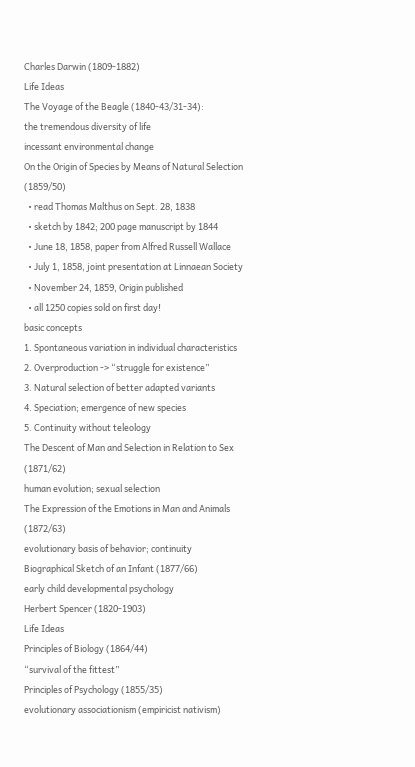Charles Darwin (1809-1882)
Life Ideas
The Voyage of the Beagle (1840-43/31-34):
the tremendous diversity of life
incessant environmental change
On the Origin of Species by Means of Natural Selection (1859/50)
  • read Thomas Malthus on Sept. 28, 1838
  • sketch by 1842; 200 page manuscript by 1844
  • June 18, 1858, paper from Alfred Russell Wallace
  • July 1, 1858, joint presentation at Linnaean Society
  • November 24, 1859, Origin published
  • all 1250 copies sold on first day!
basic concepts
1. Spontaneous variation in individual characteristics
2. Overproduction -> “struggle for existence”
3. Natural selection of better adapted variants
4. Speciation; emergence of new species
5. Continuity without teleology
The Descent of Man and Selection in Relation to Sex (1871/62)
human evolution; sexual selection
The Expression of the Emotions in Man and Animals (1872/63)
evolutionary basis of behavior; continuity
Biographical Sketch of an Infant (1877/66)
early child developmental psychology
Herbert Spencer (1820-1903)
Life Ideas
Principles of Biology (1864/44)
“survival of the fittest”
Principles of Psychology (1855/35)
evolutionary associationism (empiricist nativism)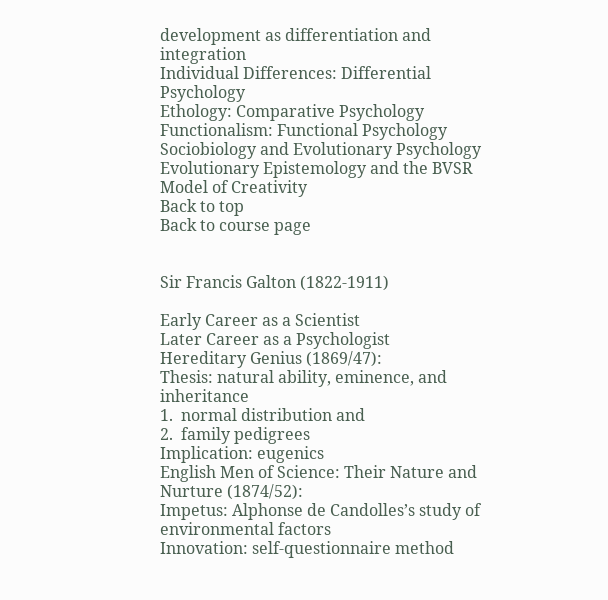development as differentiation and integration
Individual Differences: Differential Psychology
Ethology: Comparative Psychology
Functionalism: Functional Psychology
Sociobiology and Evolutionary Psychology
Evolutionary Epistemology and the BVSR Model of Creativity
Back to top
Back to course page


Sir Francis Galton (1822-1911)

Early Career as a Scientist
Later Career as a Psychologist
Hereditary Genius (1869/47):
Thesis: natural ability, eminence, and inheritance
1.  normal distribution and
2.  family pedigrees
Implication: eugenics
English Men of Science: Their Nature and Nurture (1874/52):
Impetus: Alphonse de Candolles’s study of environmental factors
Innovation: self-questionnaire method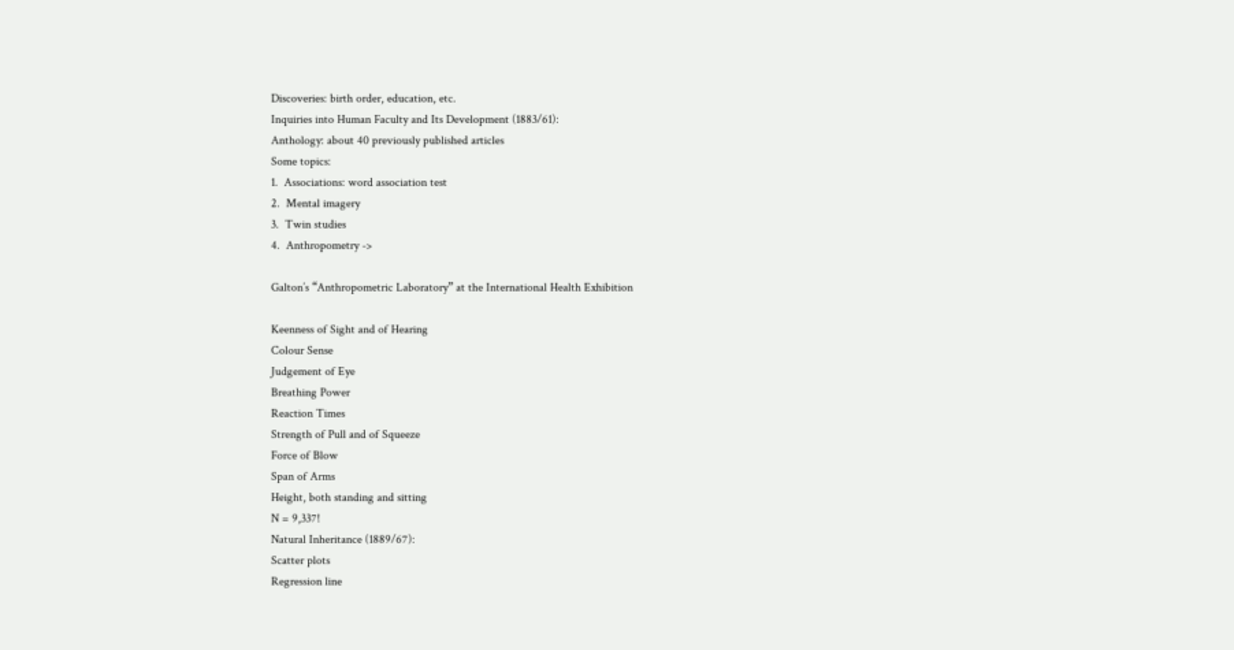Discoveries: birth order, education, etc.
Inquiries into Human Faculty and Its Development (1883/61):
Anthology: about 40 previously published articles
Some topics:
1.  Associations: word association test
2.  Mental imagery
3.  Twin studies
4.  Anthropometry ->

Galton’s “Anthropometric Laboratory” at the International Health Exhibition

Keenness of Sight and of Hearing
Colour Sense
Judgement of Eye
Breathing Power
Reaction Times
Strength of Pull and of Squeeze
Force of Blow
Span of Arms
Height, both standing and sitting
N = 9,337!
Natural Inheritance (1889/67):
Scatter plots
Regression line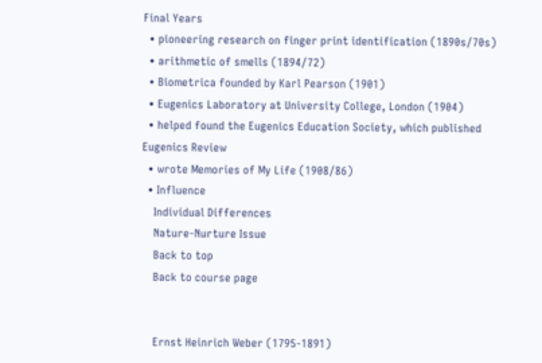Final Years
  • pioneering research on finger print identification (1890s/70s)
  • arithmetic of smells (1894/72)
  • Biometrica founded by Karl Pearson (1901)
  • Eugenics Laboratory at University College, London (1904)
  • helped found the Eugenics Education Society, which published Eugenics Review
  • wrote Memories of My Life (1908/86)
  • Influence
    Individual Differences
    Nature-Nurture Issue
    Back to top
    Back to course page


    Ernst Heinrich Weber (1795-1891)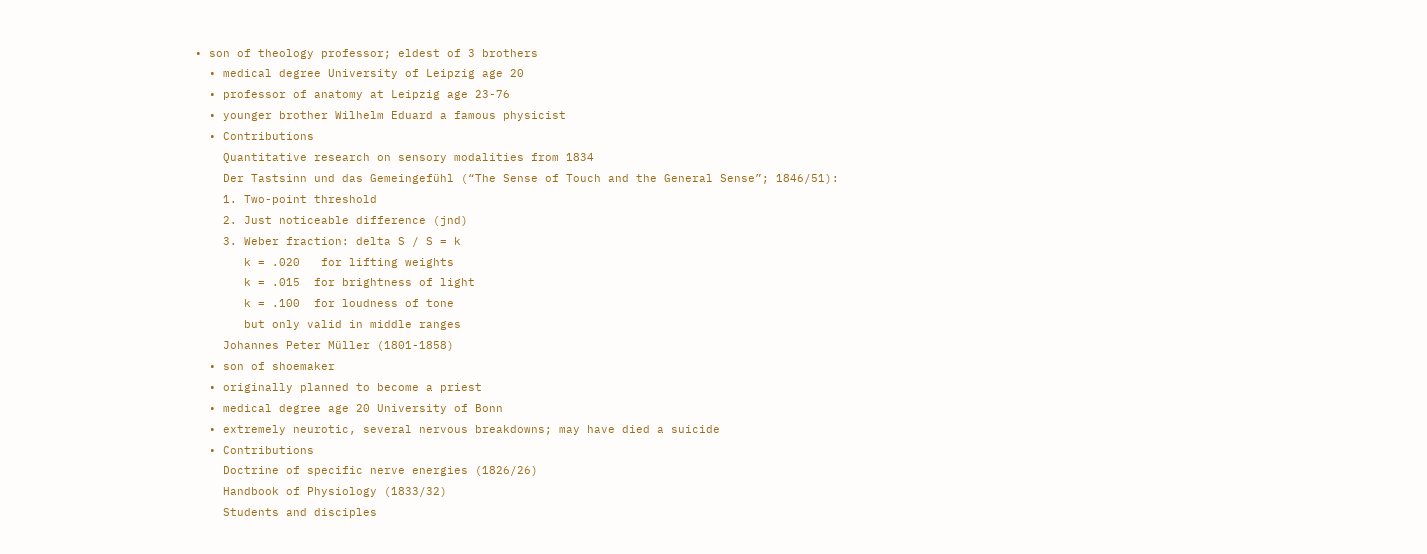• son of theology professor; eldest of 3 brothers
  • medical degree University of Leipzig age 20
  • professor of anatomy at Leipzig age 23-76
  • younger brother Wilhelm Eduard a famous physicist
  • Contributions
    Quantitative research on sensory modalities from 1834
    Der Tastsinn und das Gemeingefühl (“The Sense of Touch and the General Sense”; 1846/51):
    1. Two-point threshold
    2. Just noticeable difference (jnd)
    3. Weber fraction: delta S / S = k
       k = .020   for lifting weights
       k = .015  for brightness of light
       k = .100  for loudness of tone
       but only valid in middle ranges
    Johannes Peter Müller (1801-1858)
  • son of shoemaker
  • originally planned to become a priest
  • medical degree age 20 University of Bonn
  • extremely neurotic, several nervous breakdowns; may have died a suicide
  • Contributions
    Doctrine of specific nerve energies (1826/26)
    Handbook of Physiology (1833/32)
    Students and disciples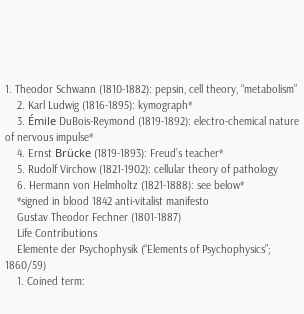1. Theodor Schwann (1810-1882): pepsin, cell theory, “metabolism”
    2. Karl Ludwig (1816-1895): kymograph*
    3. Émile DuBois-Reymond (1819-1892): electro-chemical nature of nervous impulse*
    4. Ernst Brücke (1819-1893): Freud’s teacher*
    5. Rudolf Virchow (1821-1902): cellular theory of pathology
    6. Hermann von Helmholtz (1821-1888): see below*
    *signed in blood 1842 anti-vitalist manifesto
    Gustav Theodor Fechner (1801-1887)
    Life Contributions
    Elemente der Psychophysik (“Elements of Psychophysics”; 1860/59)
    1. Coined term: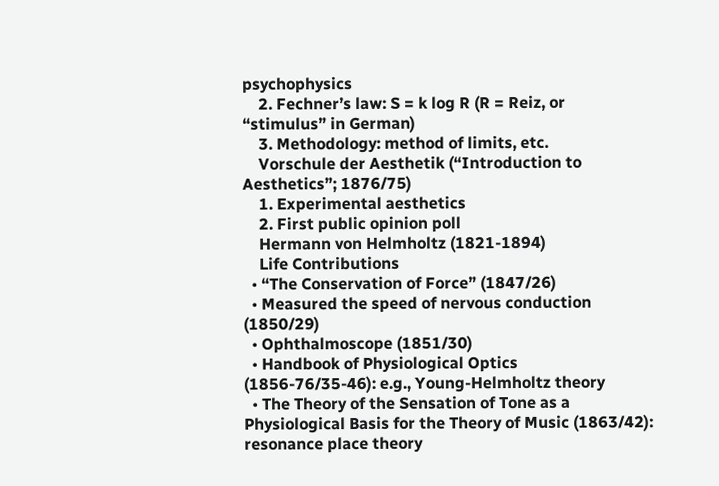psychophysics
    2. Fechner’s law: S = k log R (R = Reiz, or “stimulus” in German)
    3. Methodology: method of limits, etc.
    Vorschule der Aesthetik (“Introduction to Aesthetics”; 1876/75)
    1. Experimental aesthetics
    2. First public opinion poll
    Hermann von Helmholtz (1821-1894)
    Life Contributions
  • “The Conservation of Force” (1847/26)
  • Measured the speed of nervous conduction (1850/29)
  • Ophthalmoscope (1851/30)
  • Handbook of Physiological Optics (1856-76/35-46): e.g., Young-Helmholtz theory
  • The Theory of the Sensation of Tone as a Physiological Basis for the Theory of Music (1863/42): resonance place theory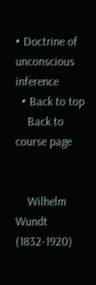• Doctrine of unconscious inference
  • Back to top
    Back to course page


    Wilhelm Wundt (1832-1920)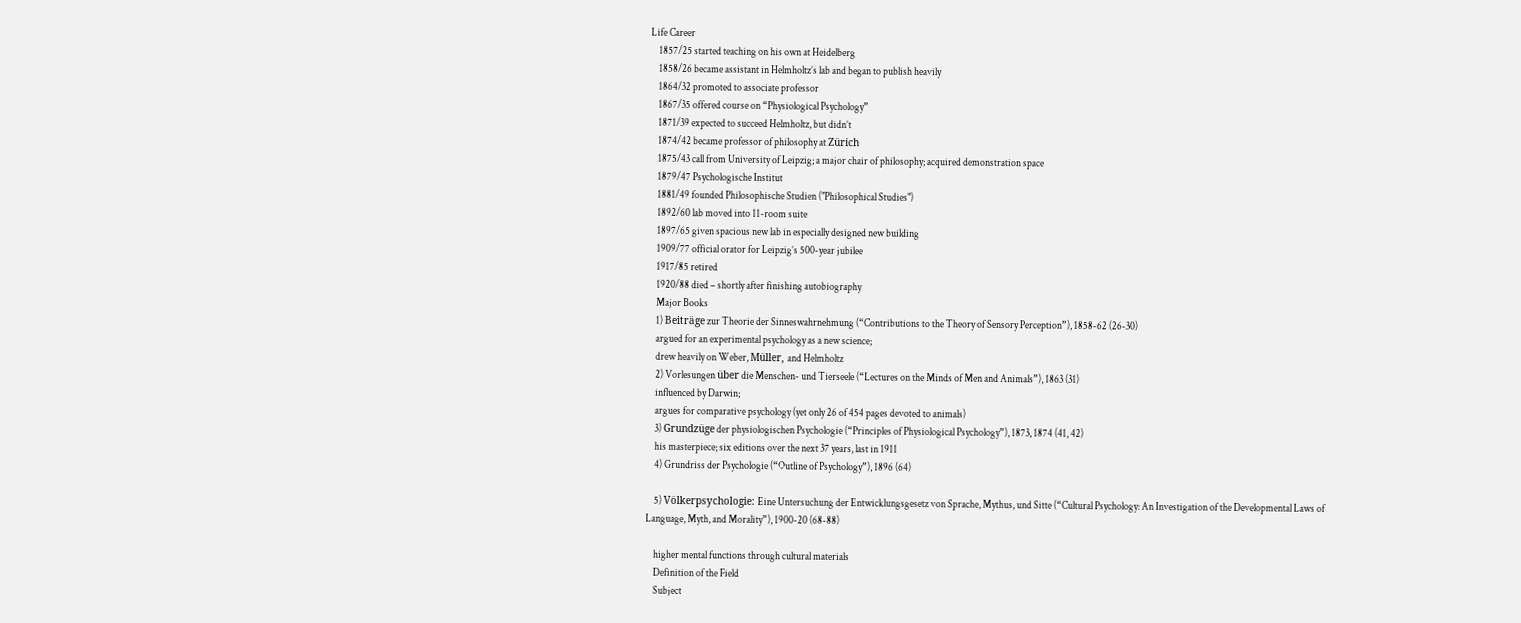Life Career
    1857/25 started teaching on his own at Heidelberg
    1858/26 became assistant in Helmholtz’s lab and began to publish heavily
    1864/32 promoted to associate professor
    1867/35 offered course on “Physiological Psychology”
    1871/39 expected to succeed Helmholtz, but didn’t
    1874/42 became professor of philosophy at Zürich
    1875/43 call from University of Leipzig; a major chair of philosophy; acquired demonstration space
    1879/47 Psychologische Institut
    1881/49 founded Philosophische Studien ("Philosophical Studies")
    1892/60 lab moved into 11-room suite
    1897/65 given spacious new lab in especially designed new building
    1909/77 official orator for Leipzig’s 500-year jubilee
    1917/85 retired
    1920/88 died – shortly after finishing autobiography
    Major Books
    1) Beiträge zur Theorie der Sinneswahrnehmung (“Contributions to the Theory of Sensory Perception”), 1858-62 (26-30)
    argued for an experimental psychology as a new science;
    drew heavily on Weber, Müller, and Helmholtz
    2) Vorlesungen über die Menschen- und Tierseele (“Lectures on the Minds of Men and Animals”), 1863 (31)
    influenced by Darwin;
    argues for comparative psychology (yet only 26 of 454 pages devoted to animals)
    3) Grundzüge der physiologischen Psychologie (“Principles of Physiological Psychology”), 1873, 1874 (41, 42)
    his masterpiece; six editions over the next 37 years, last in 1911
    4) Grundriss der Psychologie (“Outline of Psychology”), 1896 (64)

    5) Völkerpsychologie: Eine Untersuchung der Entwicklungsgesetz von Sprache, Mythus, und Sitte (“Cultural Psychology: An Investigation of the Developmental Laws of Language, Myth, and Morality”), 1900-20 (68-88)

    higher mental functions through cultural materials
    Definition of the Field
    Subject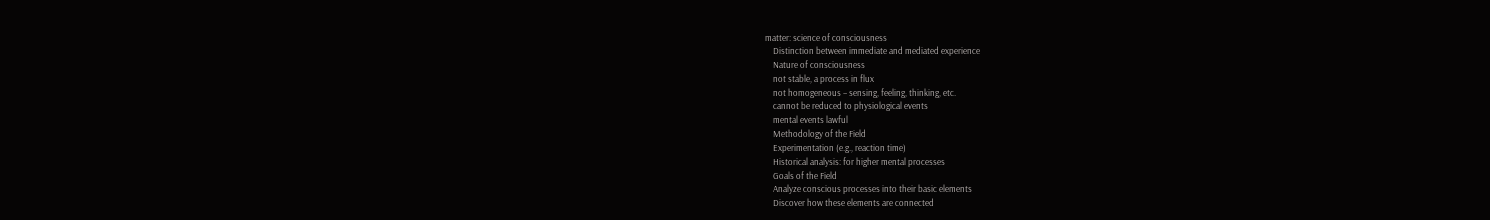matter: science of consciousness
    Distinction between immediate and mediated experience
    Nature of consciousness
    not stable, a process in flux
    not homogeneous – sensing, feeling, thinking, etc.
    cannot be reduced to physiological events
    mental events lawful
    Methodology of the Field
    Experimentation (e.g., reaction time)
    Historical analysis: for higher mental processes
    Goals of the Field
    Analyze conscious processes into their basic elements
    Discover how these elements are connected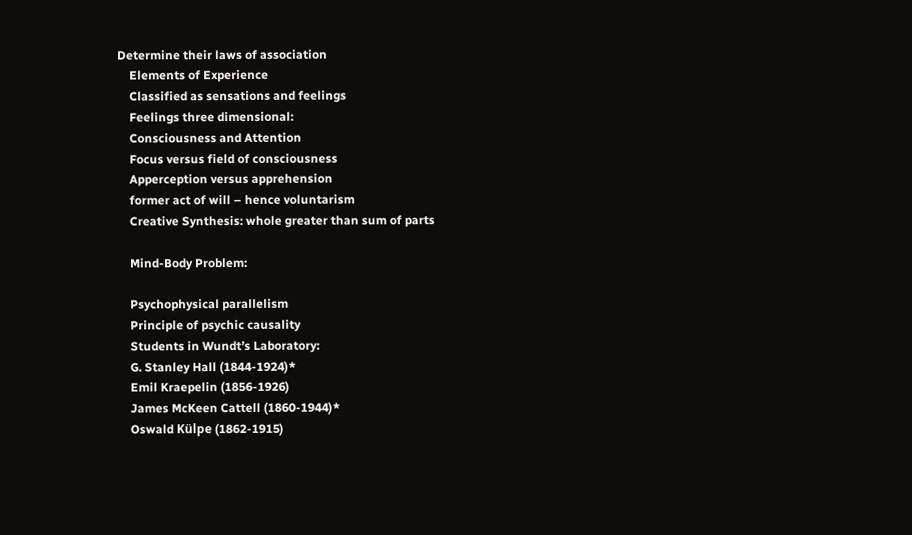Determine their laws of association
    Elements of Experience
    Classified as sensations and feelings
    Feelings three dimensional:
    Consciousness and Attention
    Focus versus field of consciousness
    Apperception versus apprehension
    former act of will – hence voluntarism
    Creative Synthesis: whole greater than sum of parts

    Mind-Body Problem:

    Psychophysical parallelism
    Principle of psychic causality
    Students in Wundt’s Laboratory:
    G. Stanley Hall (1844-1924)*
    Emil Kraepelin (1856-1926)
    James McKeen Cattell (1860-1944)*
    Oswald Külpe (1862-1915)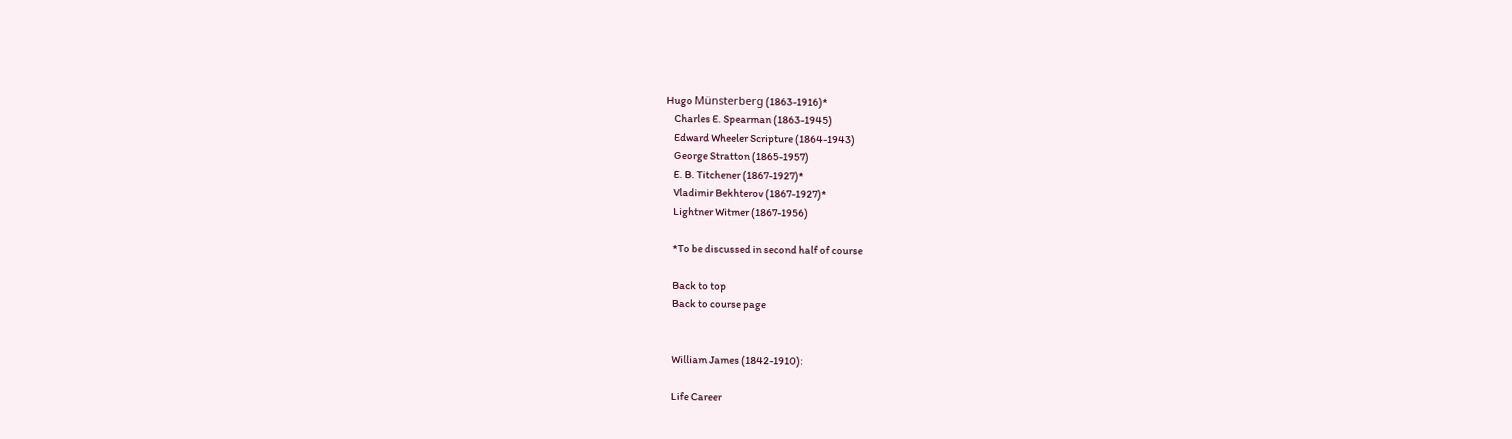Hugo Münsterberg (1863-1916)*
    Charles E. Spearman (1863-1945)
    Edward Wheeler Scripture (1864-1943)
    George Stratton (1865-1957)
    E. B. Titchener (1867-1927)*
    Vladimir Bekhterov (1867-1927)*
    Lightner Witmer (1867-1956)

    *To be discussed in second half of course

    Back to top
    Back to course page


    William James (1842-1910):

    Life Career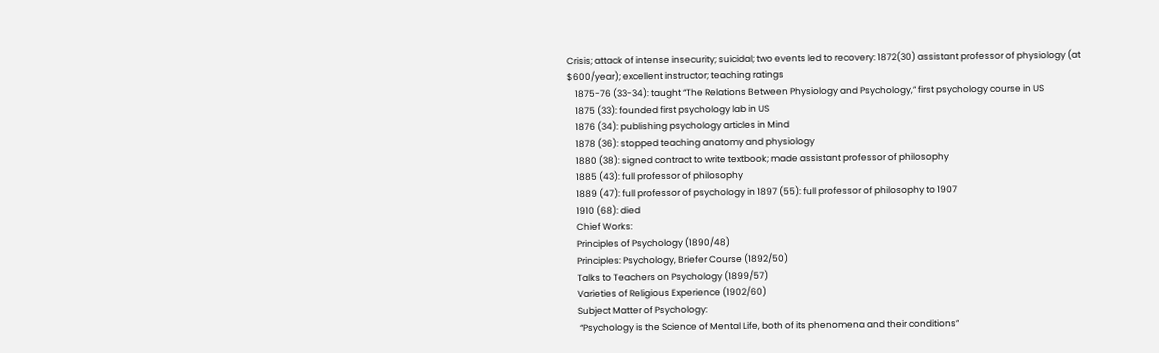Crisis; attack of intense insecurity; suicidal; two events led to recovery: 1872(30) assistant professor of physiology (at $600/year); excellent instructor; teaching ratings
    1875-76 (33-34): taught “The Relations Between Physiology and Psychology,” first psychology course in US
    1875 (33): founded first psychology lab in US
    1876 (34): publishing psychology articles in Mind
    1878 (36): stopped teaching anatomy and physiology
    1880 (38): signed contract to write textbook; made assistant professor of philosophy
    1885 (43): full professor of philosophy
    1889 (47): full professor of psychology in 1897 (55): full professor of philosophy to 1907
    1910 (68): died
    Chief Works:
    Principles of Psychology (1890/48)
    Principles: Psychology, Briefer Course (1892/50)
    Talks to Teachers on Psychology (1899/57)
    Varieties of Religious Experience (1902/60)
    Subject Matter of Psychology:
     “Psychology is the Science of Mental Life, both of its phenomena and their conditions”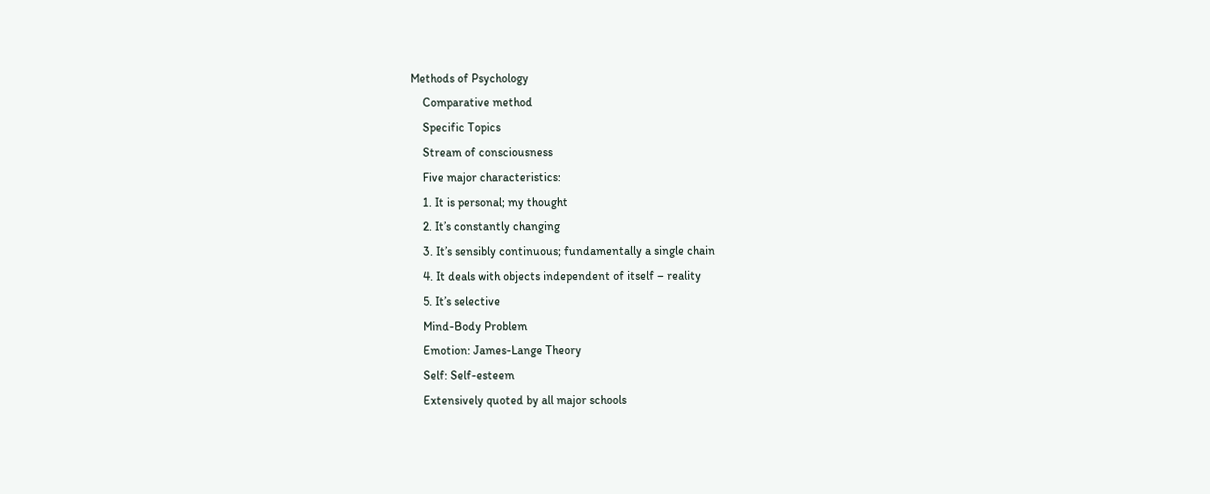Methods of Psychology
    Comparative method
    Specific Topics
    Stream of consciousness
    Five major characteristics:
    1. It is personal; my thought
    2. It’s constantly changing
    3. It’s sensibly continuous; fundamentally a single chain
    4. It deals with objects independent of itself – reality
    5. It’s selective
    Mind-Body Problem
    Emotion: James-Lange Theory
    Self: Self-esteem
    Extensively quoted by all major schools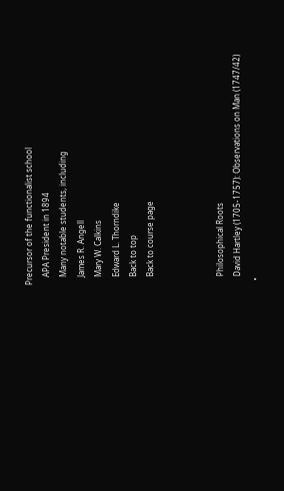Precursor of the functionalist school
    APA President in 1894
    Many notable students, including
    James R. Angell
    Mary W. Calkins
    Edward L. Thorndike
    Back to top
    Back to course page



    Philosophical Roots
    David Hartley (1705-1757): Observations on Man (1747/42)
  •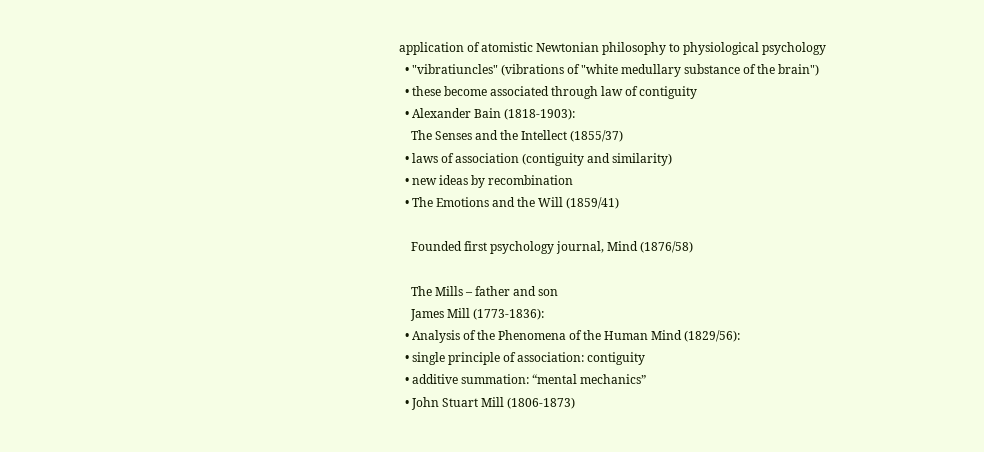application of atomistic Newtonian philosophy to physiological psychology
  • "vibratiuncles" (vibrations of "white medullary substance of the brain")
  • these become associated through law of contiguity
  • Alexander Bain (1818-1903):
    The Senses and the Intellect (1855/37)
  • laws of association (contiguity and similarity)
  • new ideas by recombination
  • The Emotions and the Will (1859/41)

    Founded first psychology journal, Mind (1876/58)

    The Mills – father and son
    James Mill (1773-1836):
  • Analysis of the Phenomena of the Human Mind (1829/56):
  • single principle of association: contiguity
  • additive summation: “mental mechanics”
  • John Stuart Mill (1806-1873)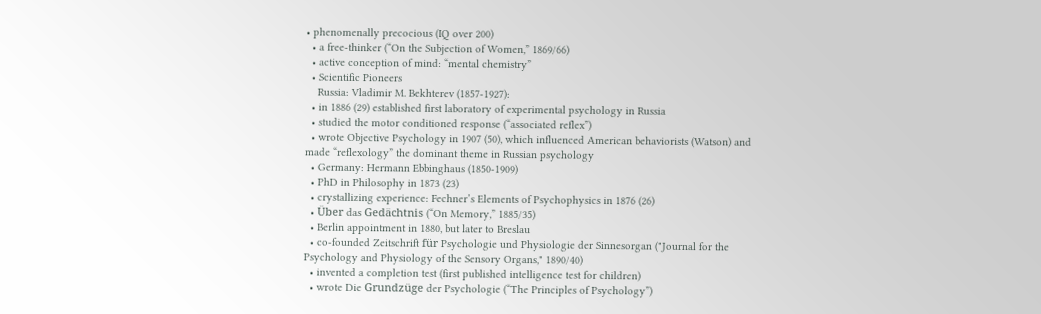• phenomenally precocious (IQ over 200)
  • a free-thinker (“On the Subjection of Women,” 1869/66)
  • active conception of mind: “mental chemistry”
  • Scientific Pioneers
    Russia: Vladimir M. Bekhterev (1857-1927):
  • in 1886 (29) established first laboratory of experimental psychology in Russia
  • studied the motor conditioned response (“associated reflex”)
  • wrote Objective Psychology in 1907 (50), which influenced American behaviorists (Watson) and made “reflexology” the dominant theme in Russian psychology
  • Germany: Hermann Ebbinghaus (1850-1909)
  • PhD in Philosophy in 1873 (23)
  • crystallizing experience: Fechner’s Elements of Psychophysics in 1876 (26)
  • Über das Gedächtnis (“On Memory,” 1885/35)
  • Berlin appointment in 1880, but later to Breslau
  • co-founded Zeitschrift für Psychologie und Physiologie der Sinnesorgan ("Journal for the Psychology and Physiology of the Sensory Organs," 1890/40)
  • invented a completion test (first published intelligence test for children)
  • wrote Die Grundzüge der Psychologie (“The Principles of Psychology”)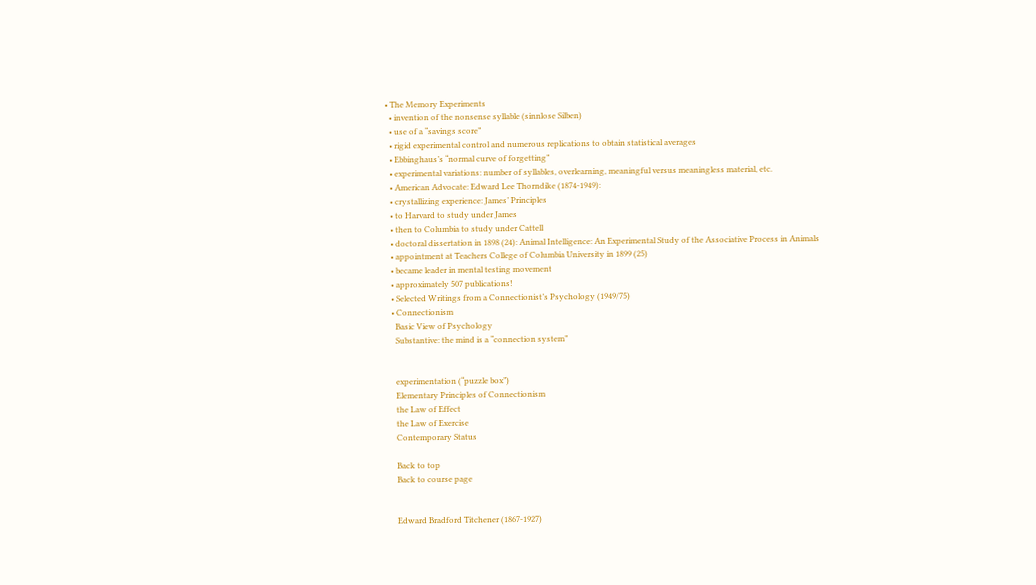• The Memory Experiments
  • invention of the nonsense syllable (sinnlose Silben)
  • use of a “savings score”
  • rigid experimental control and numerous replications to obtain statistical averages
  • Ebbinghaus’s “normal curve of forgetting”
  • experimental variations: number of syllables, overlearning, meaningful versus meaningless material, etc.
  • American Advocate: Edward Lee Thorndike (1874-1949):
  • crystallizing experience: James’ Principles
  • to Harvard to study under James
  • then to Columbia to study under Cattell
  • doctoral dissertation in 1898 (24): Animal Intelligence: An Experimental Study of the Associative Process in Animals
  • appointment at Teachers College of Columbia University in 1899 (25)
  • became leader in mental testing movement
  • approximately 507 publications!
  • Selected Writings from a Connectionist’s Psychology (1949/75)
  • Connectionism
    Basic View of Psychology
    Substantive: the mind is a “connection system”


    experimentation (“puzzle box”)
    Elementary Principles of Connectionism
    the Law of Effect
    the Law of Exercise
    Contemporary Status

    Back to top
    Back to course page


    Edward Bradford Titchener (1867-1927)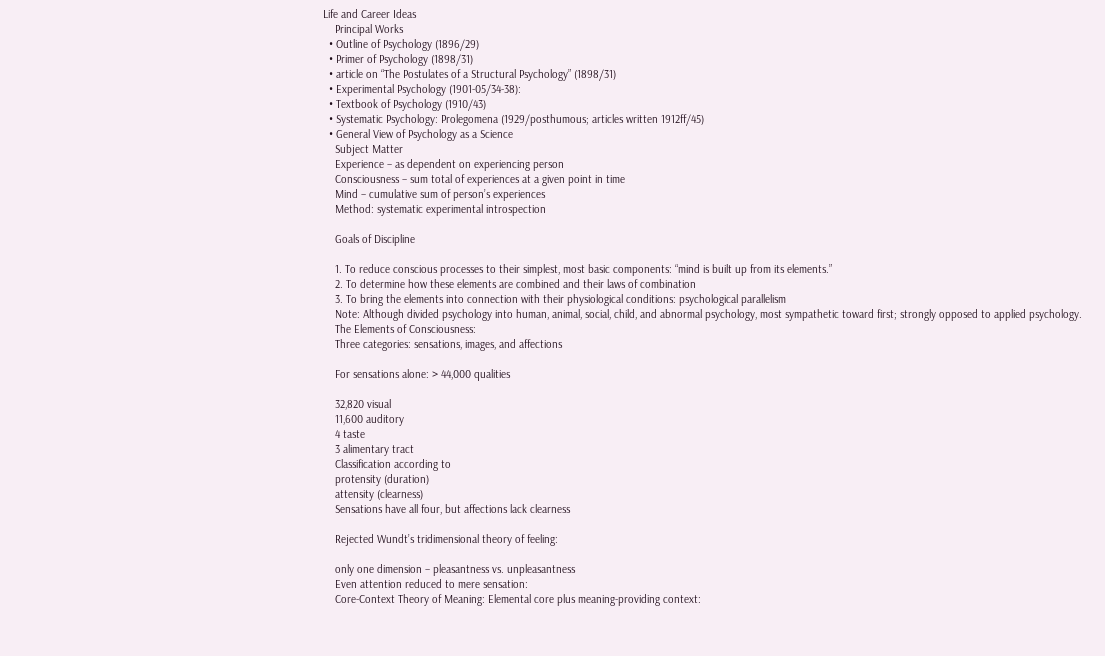Life and Career Ideas
    Principal Works
  • Outline of Psychology (1896/29)
  • Primer of Psychology (1898/31)
  • article on “The Postulates of a Structural Psychology” (1898/31)
  • Experimental Psychology (1901-05/34-38):
  • Textbook of Psychology (1910/43)
  • Systematic Psychology: Prolegomena (1929/posthumous; articles written 1912ff/45)
  • General View of Psychology as a Science
    Subject Matter
    Experience – as dependent on experiencing person
    Consciousness – sum total of experiences at a given point in time
    Mind – cumulative sum of person’s experiences
    Method: systematic experimental introspection

    Goals of Discipline

    1. To reduce conscious processes to their simplest, most basic components: “mind is built up from its elements.”
    2. To determine how these elements are combined and their laws of combination
    3. To bring the elements into connection with their physiological conditions: psychological parallelism
    Note: Although divided psychology into human, animal, social, child, and abnormal psychology, most sympathetic toward first; strongly opposed to applied psychology.
    The Elements of Consciousness:
    Three categories: sensations, images, and affections

    For sensations alone: > 44,000 qualities

    32,820 visual
    11,600 auditory
    4 taste
    3 alimentary tract
    Classification according to
    protensity (duration)
    attensity (clearness)
    Sensations have all four, but affections lack clearness

    Rejected Wundt’s tridimensional theory of feeling:

    only one dimension – pleasantness vs. unpleasantness
    Even attention reduced to mere sensation:
    Core-Context Theory of Meaning: Elemental core plus meaning-providing context: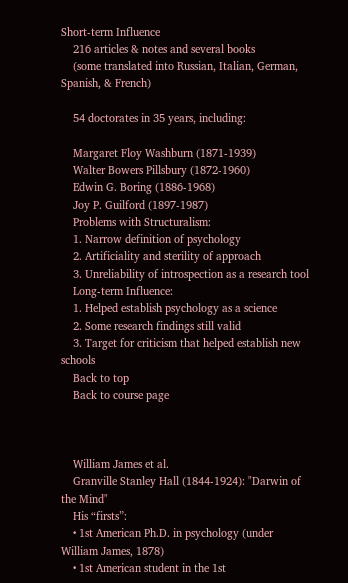Short-term Influence
    216 articles & notes and several books
    (some translated into Russian, Italian, German, Spanish, & French)

    54 doctorates in 35 years, including:

    Margaret Floy Washburn (1871-1939)
    Walter Bowers Pillsbury (1872-1960)
    Edwin G. Boring (1886-1968)
    Joy P. Guilford (1897-1987)
    Problems with Structuralism:
    1. Narrow definition of psychology
    2. Artificiality and sterility of approach
    3. Unreliability of introspection as a research tool
    Long-term Influence:
    1. Helped establish psychology as a science
    2. Some research findings still valid
    3. Target for criticism that helped establish new schools
    Back to top
    Back to course page



    William James et al.
    Granville Stanley Hall (1844-1924): "Darwin of the Mind"
    His “firsts”:
    • 1st American Ph.D. in psychology (under William James, 1878)
    • 1st American student in the 1st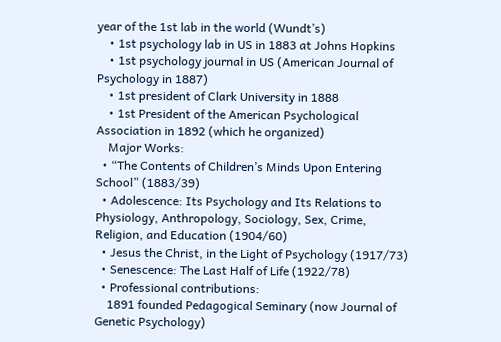year of the 1st lab in the world (Wundt’s)
    • 1st psychology lab in US in 1883 at Johns Hopkins
    • 1st psychology journal in US (American Journal of Psychology in 1887)
    • 1st president of Clark University in 1888
    • 1st President of the American Psychological Association in 1892 (which he organized)
    Major Works:
  • “The Contents of Children’s Minds Upon Entering School” (1883/39)
  • Adolescence: Its Psychology and Its Relations to Physiology, Anthropology, Sociology, Sex, Crime, Religion, and Education (1904/60)
  • Jesus the Christ, in the Light of Psychology (1917/73)
  • Senescence: The Last Half of Life (1922/78)
  • Professional contributions:
    1891 founded Pedagogical Seminary (now Journal of Genetic Psychology)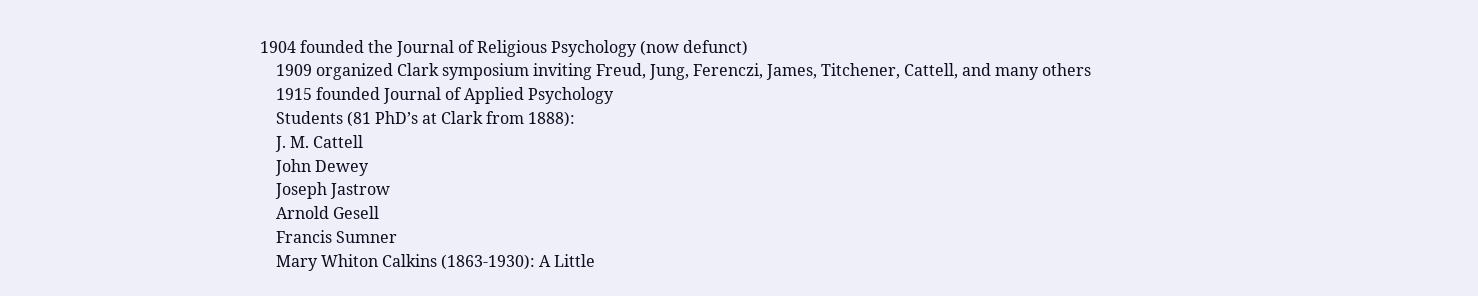1904 founded the Journal of Religious Psychology (now defunct)
    1909 organized Clark symposium inviting Freud, Jung, Ferenczi, James, Titchener, Cattell, and many others
    1915 founded Journal of Applied Psychology
    Students (81 PhD’s at Clark from 1888):
    J. M. Cattell
    John Dewey
    Joseph Jastrow
    Arnold Gesell
    Francis Sumner
    Mary Whiton Calkins (1863-1930): A Little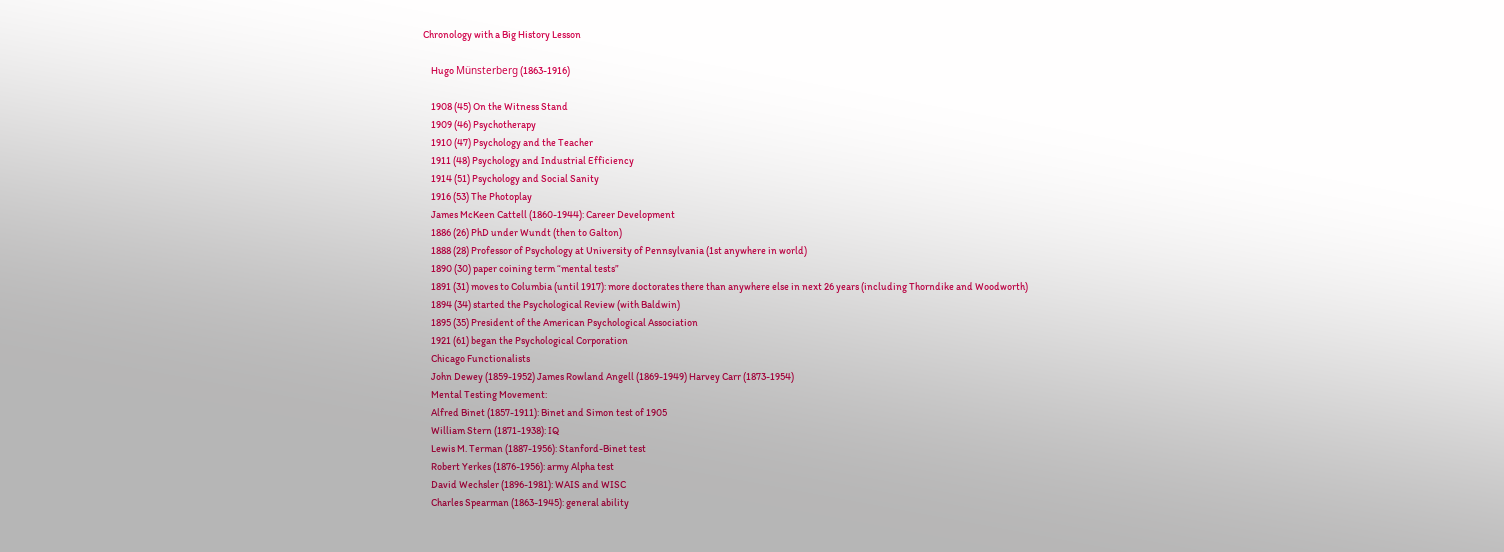Chronology with a Big History Lesson

    Hugo Münsterberg (1863-1916)

    1908 (45) On the Witness Stand
    1909 (46) Psychotherapy
    1910 (47) Psychology and the Teacher
    1911 (48) Psychology and Industrial Efficiency
    1914 (51) Psychology and Social Sanity
    1916 (53) The Photoplay
    James McKeen Cattell (1860-1944): Career Development
    1886 (26) PhD under Wundt (then to Galton)
    1888 (28) Professor of Psychology at University of Pennsylvania (1st anywhere in world)
    1890 (30) paper coining term “mental tests”
    1891 (31) moves to Columbia (until 1917): more doctorates there than anywhere else in next 26 years (including Thorndike and Woodworth)
    1894 (34) started the Psychological Review (with Baldwin)
    1895 (35) President of the American Psychological Association
    1921 (61) began the Psychological Corporation
    Chicago Functionalists
    John Dewey (1859-1952) James Rowland Angell (1869-1949) Harvey Carr (1873-1954)
    Mental Testing Movement:
    Alfred Binet (1857-1911): Binet and Simon test of 1905
    William Stern (1871-1938): IQ
    Lewis M. Terman (1887-1956): Stanford-Binet test
    Robert Yerkes (1876-1956): army Alpha test
    David Wechsler (1896-1981): WAIS and WISC
    Charles Spearman (1863-1945): general ability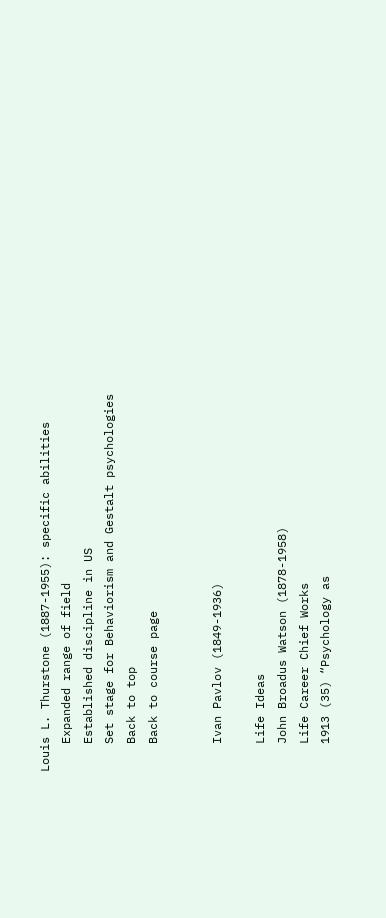Louis L. Thurstone (1887-1955): specific abilities
    Expanded range of field
    Established discipline in US
    Set stage for Behaviorism and Gestalt psychologies
    Back to top
    Back to course page


    Ivan Pavlov (1849-1936)

    Life Ideas
    John Broadus Watson (1878-1958)
    Life Career Chief Works
    1913 (35) “Psychology as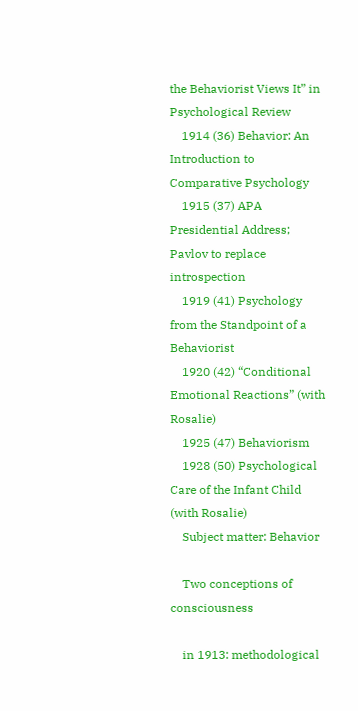the Behaviorist Views It” in Psychological Review
    1914 (36) Behavior: An Introduction to Comparative Psychology
    1915 (37) APA Presidential Address; Pavlov to replace introspection
    1919 (41) Psychology from the Standpoint of a Behaviorist
    1920 (42) “Conditional Emotional Reactions” (with Rosalie)
    1925 (47) Behaviorism
    1928 (50) Psychological Care of the Infant Child (with Rosalie)
    Subject matter: Behavior

    Two conceptions of consciousness

    in 1913: methodological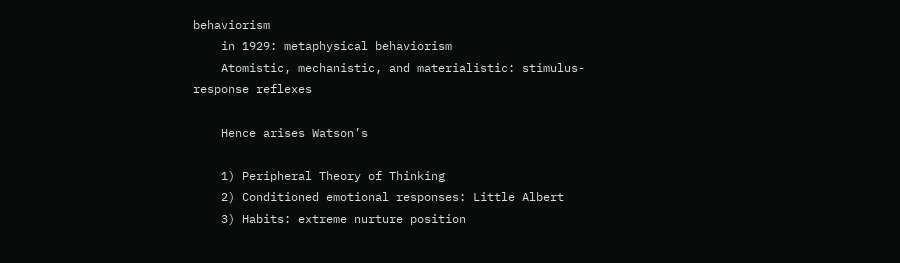behaviorism
    in 1929: metaphysical behaviorism
    Atomistic, mechanistic, and materialistic: stimulus-response reflexes

    Hence arises Watson’s

    1) Peripheral Theory of Thinking
    2) Conditioned emotional responses: Little Albert
    3) Habits: extreme nurture position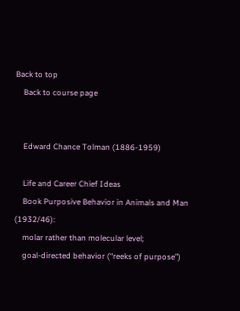Back to top
    Back to course page


    Edward Chance Tolman (1886-1959)

    Life and Career Chief Ideas
    Book Purposive Behavior in Animals and Man (1932/46):
    molar rather than molecular level;
    goal-directed behavior (“reeks of purpose”)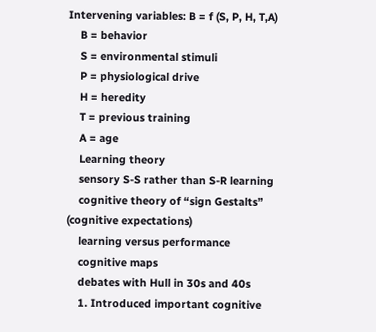Intervening variables: B = f (S, P, H, T,A)
    B = behavior
    S = environmental stimuli
    P = physiological drive
    H = heredity
    T = previous training
    A = age
    Learning theory
    sensory S-S rather than S-R learning
    cognitive theory of “sign Gestalts” (cognitive expectations)
    learning versus performance
    cognitive maps
    debates with Hull in 30s and 40s
    1. Introduced important cognitive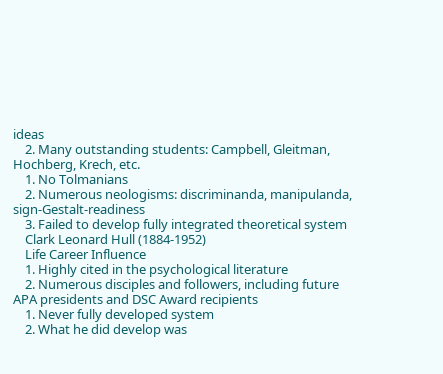ideas
    2. Many outstanding students: Campbell, Gleitman, Hochberg, Krech, etc.
    1. No Tolmanians
    2. Numerous neologisms: discriminanda, manipulanda, sign-Gestalt-readiness
    3. Failed to develop fully integrated theoretical system
    Clark Leonard Hull (1884-1952)
    Life Career Influence
    1. Highly cited in the psychological literature
    2. Numerous disciples and followers, including future APA presidents and DSC Award recipients
    1. Never fully developed system
    2. What he did develop was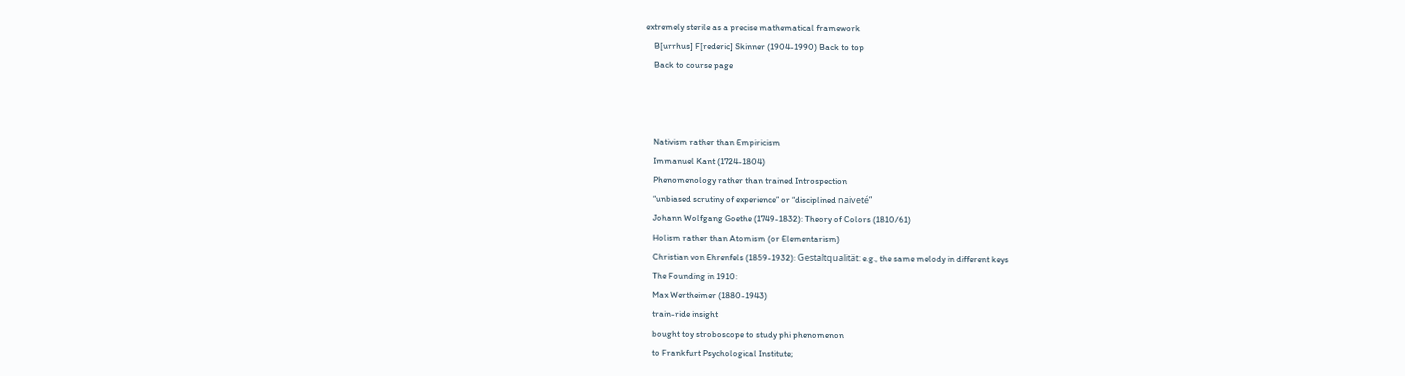extremely sterile as a precise mathematical framework
    B[urrhus] F[rederic] Skinner (1904-1990) Back to top
    Back to course page



    Nativism rather than Empiricism
    Immanuel Kant (1724-1804)
    Phenomenology rather than trained Introspection
    “unbiased scrutiny of experience” or “disciplined naiveté”
    Johann Wolfgang Goethe (1749-1832): Theory of Colors (1810/61)
    Holism rather than Atomism (or Elementarism)
    Christian von Ehrenfels (1859-1932): Gestaltqualität: e.g., the same melody in different keys
    The Founding in 1910:
    Max Wertheimer (1880-1943)
    train-ride insight
    bought toy stroboscope to study phi phenomenon
    to Frankfurt Psychological Institute;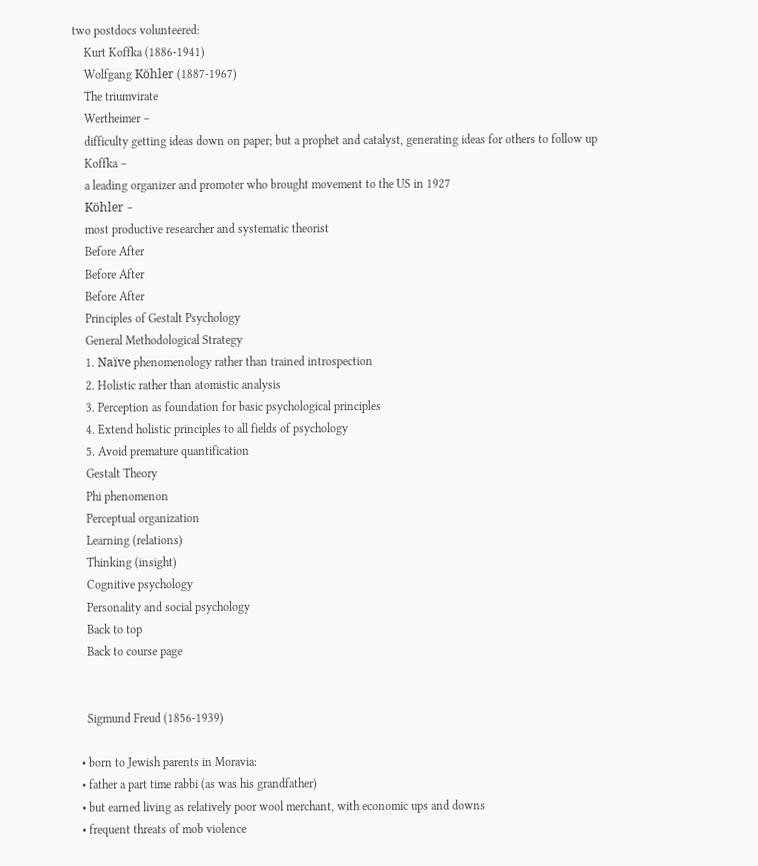two postdocs volunteered:
    Kurt Koffka (1886-1941)
    Wolfgang Köhler (1887-1967)
    The triumvirate
    Wertheimer –
    difficulty getting ideas down on paper; but a prophet and catalyst, generating ideas for others to follow up
    Koffka –
    a leading organizer and promoter who brought movement to the US in 1927
    Köhler –
    most productive researcher and systematic theorist
    Before After
    Before After
    Before After
    Principles of Gestalt Psychology
    General Methodological Strategy
    1. Naïve phenomenology rather than trained introspection
    2. Holistic rather than atomistic analysis
    3. Perception as foundation for basic psychological principles
    4. Extend holistic principles to all fields of psychology
    5. Avoid premature quantification
    Gestalt Theory
    Phi phenomenon
    Perceptual organization
    Learning (relations)
    Thinking (insight)
    Cognitive psychology
    Personality and social psychology
    Back to top
    Back to course page


    Sigmund Freud (1856-1939)

  • born to Jewish parents in Moravia:
  • father a part time rabbi (as was his grandfather)
  • but earned living as relatively poor wool merchant, with economic ups and downs
  • frequent threats of mob violence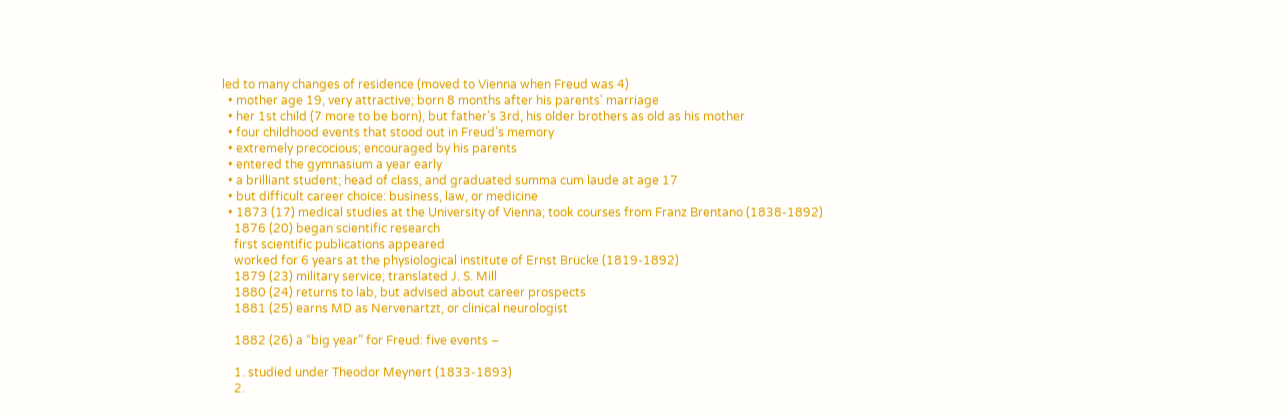led to many changes of residence (moved to Vienna when Freud was 4)
  • mother age 19, very attractive; born 8 months after his parents' marriage
  • her 1st child (7 more to be born), but father’s 3rd, his older brothers as old as his mother
  • four childhood events that stood out in Freud’s memory
  • extremely precocious; encouraged by his parents
  • entered the gymnasium a year early
  • a brilliant student; head of class, and graduated summa cum laude at age 17
  • but difficult career choice: business, law, or medicine
  • 1873 (17) medical studies at the University of Vienna; took courses from Franz Brentano (1838-1892)
    1876 (20) began scientific research
    first scientific publications appeared
    worked for 6 years at the physiological institute of Ernst Brücke (1819-1892)
    1879 (23) military service; translated J. S. Mill
    1880 (24) returns to lab, but advised about career prospects
    1881 (25) earns MD as Nervenartzt, or clinical neurologist

    1882 (26) a “big year” for Freud: five events –

    1. studied under Theodor Meynert (1833-1893)
    2.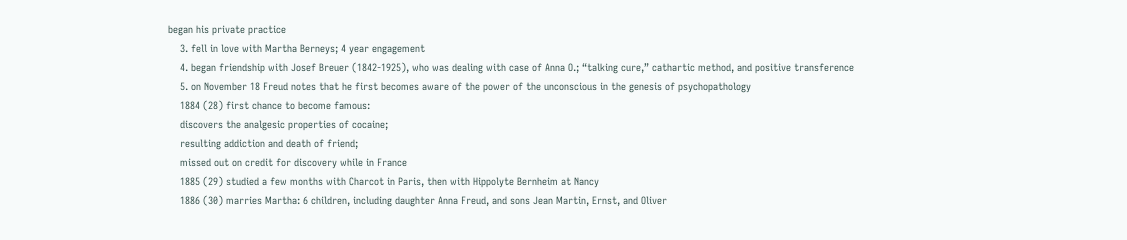began his private practice
    3. fell in love with Martha Berneys; 4 year engagement
    4. began friendship with Josef Breuer (1842-1925), who was dealing with case of Anna O.; “talking cure,” cathartic method, and positive transference
    5. on November 18 Freud notes that he first becomes aware of the power of the unconscious in the genesis of psychopathology
    1884 (28) first chance to become famous:
    discovers the analgesic properties of cocaine;
    resulting addiction and death of friend;
    missed out on credit for discovery while in France
    1885 (29) studied a few months with Charcot in Paris, then with Hippolyte Bernheim at Nancy
    1886 (30) marries Martha: 6 children, including daughter Anna Freud, and sons Jean Martin, Ernst, and Oliver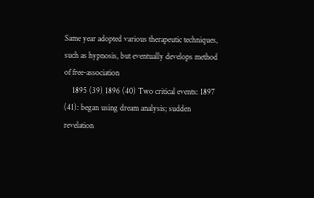Same year adopted various therapeutic techniques, such as hypnosis, but eventually develops method of free-association
    1895 (39) 1896 (40) Two critical events: 1897 (41): began using dream analysis; sudden revelation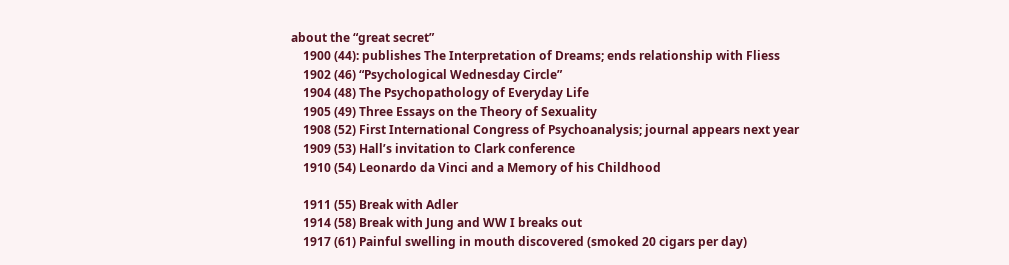about the “great secret”
    1900 (44): publishes The Interpretation of Dreams; ends relationship with Fliess
    1902 (46) “Psychological Wednesday Circle”
    1904 (48) The Psychopathology of Everyday Life
    1905 (49) Three Essays on the Theory of Sexuality
    1908 (52) First International Congress of Psychoanalysis; journal appears next year
    1909 (53) Hall’s invitation to Clark conference
    1910 (54) Leonardo da Vinci and a Memory of his Childhood

    1911 (55) Break with Adler
    1914 (58) Break with Jung and WW I breaks out
    1917 (61) Painful swelling in mouth discovered (smoked 20 cigars per day)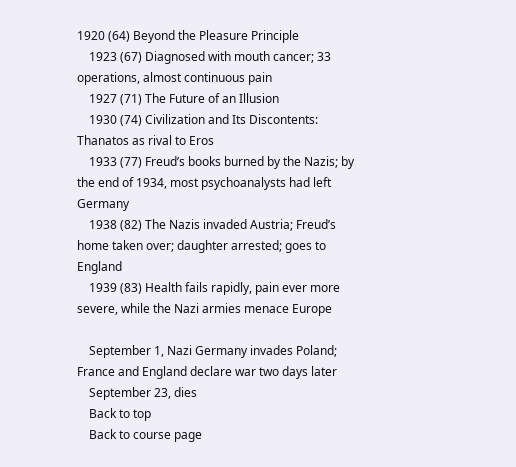1920 (64) Beyond the Pleasure Principle
    1923 (67) Diagnosed with mouth cancer; 33 operations, almost continuous pain
    1927 (71) The Future of an Illusion
    1930 (74) Civilization and Its Discontents: Thanatos as rival to Eros
    1933 (77) Freud’s books burned by the Nazis; by the end of 1934, most psychoanalysts had left Germany
    1938 (82) The Nazis invaded Austria; Freud’s home taken over; daughter arrested; goes to England
    1939 (83) Health fails rapidly, pain ever more severe, while the Nazi armies menace Europe

    September 1, Nazi Germany invades Poland; France and England declare war two days later
    September 23, dies
    Back to top
    Back to course page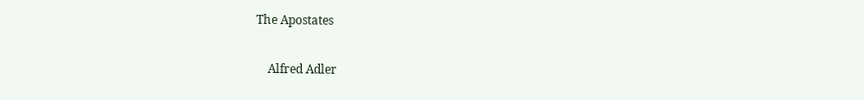The Apostates

    Alfred Adler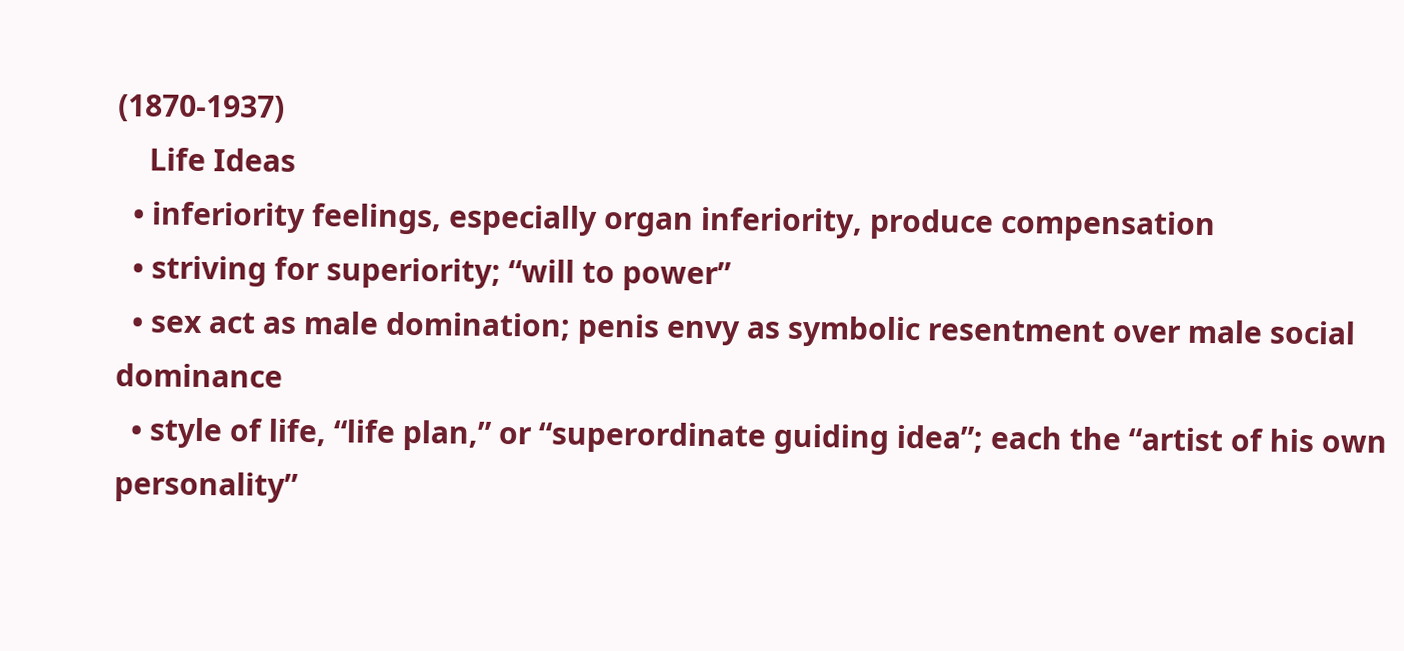(1870-1937)
    Life Ideas
  • inferiority feelings, especially organ inferiority, produce compensation
  • striving for superiority; “will to power”
  • sex act as male domination; penis envy as symbolic resentment over male social dominance
  • style of life, “life plan,” or “superordinate guiding idea”; each the “artist of his own personality”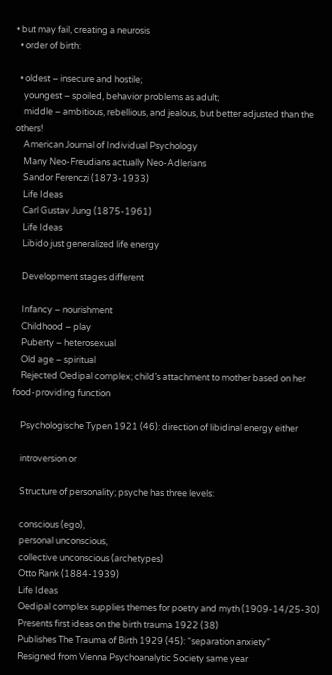• but may fail, creating a neurosis
  • order of birth:

  • oldest – insecure and hostile;
    youngest – spoiled, behavior problems as adult;
    middle – ambitious, rebellious, and jealous, but better adjusted than the others!
    American Journal of Individual Psychology
    Many Neo-Freudians actually Neo-Adlerians
    Sandor Ferenczi (1873-1933)
    Life Ideas
    Carl Gustav Jung (1875-1961)
    Life Ideas
    Libido just generalized life energy

    Development stages different

    Infancy – nourishment
    Childhood – play
    Puberty – heterosexual
    Old age – spiritual
    Rejected Oedipal complex; child’s attachment to mother based on her food-providing function

    Psychologische Typen 1921 (46): direction of libidinal energy either

    introversion or

    Structure of personality; psyche has three levels:

    conscious (ego),
    personal unconscious,
    collective unconscious (archetypes)
    Otto Rank (1884-1939)
    Life Ideas
    Oedipal complex supplies themes for poetry and myth (1909-14/25-30)
    Presents first ideas on the birth trauma 1922 (38)
    Publishes The Trauma of Birth 1929 (45): “separation anxiety”
    Resigned from Vienna Psychoanalytic Society same year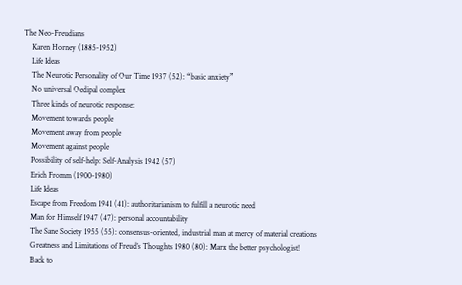The Neo-Freudians
    Karen Horney (1885-1952)
    Life Ideas
    The Neurotic Personality of Our Time 1937 (52): “basic anxiety”
    No universal Oedipal complex
    Three kinds of neurotic response:
    Movement towards people
    Movement away from people
    Movement against people
    Possibility of self-help: Self-Analysis 1942 (57)
    Erich Fromm (1900-1980)
    Life Ideas
    Escape from Freedom 1941 (41): authoritarianism to fulfill a neurotic need
    Man for Himself 1947 (47): personal accountability
    The Sane Society 1955 (55): consensus-oriented, industrial man at mercy of material creations
    Greatness and Limitations of Freud’s Thoughts 1980 (80): Marx the better psychologist!
    Back to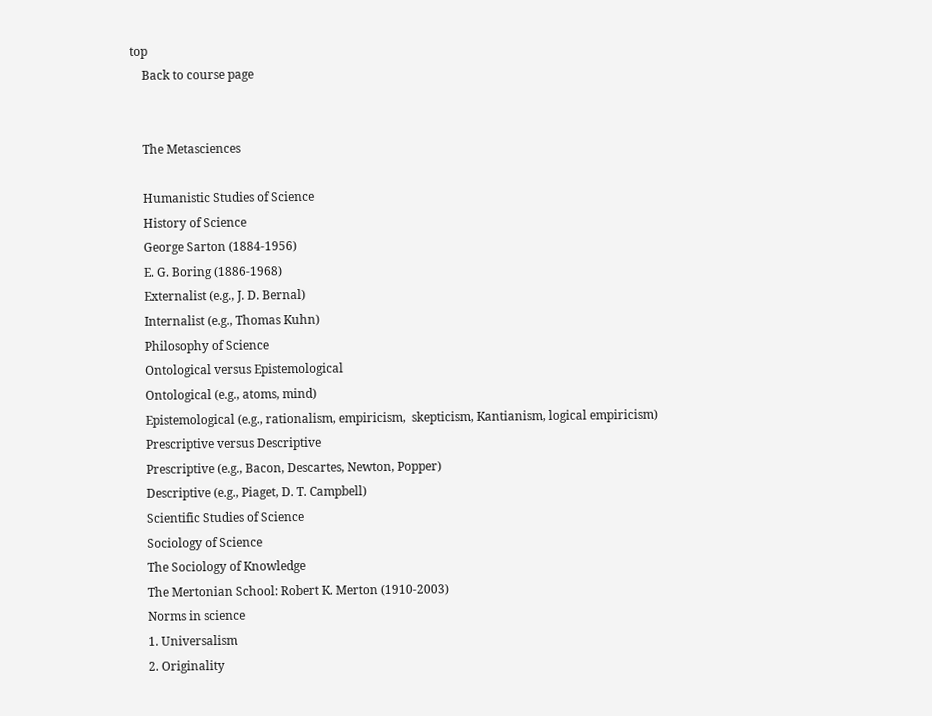top
    Back to course page


    The Metasciences

    Humanistic Studies of Science
    History of Science
    George Sarton (1884-1956)
    E. G. Boring (1886-1968)
    Externalist (e.g., J. D. Bernal)
    Internalist (e.g., Thomas Kuhn)
    Philosophy of Science
    Ontological versus Epistemological
    Ontological (e.g., atoms, mind)
    Epistemological (e.g., rationalism, empiricism,  skepticism, Kantianism, logical empiricism)
    Prescriptive versus Descriptive
    Prescriptive (e.g., Bacon, Descartes, Newton, Popper)
    Descriptive (e.g., Piaget, D. T. Campbell)
    Scientific Studies of Science
    Sociology of Science
    The Sociology of Knowledge
    The Mertonian School: Robert K. Merton (1910-2003)
    Norms in science
    1. Universalism
    2. Originality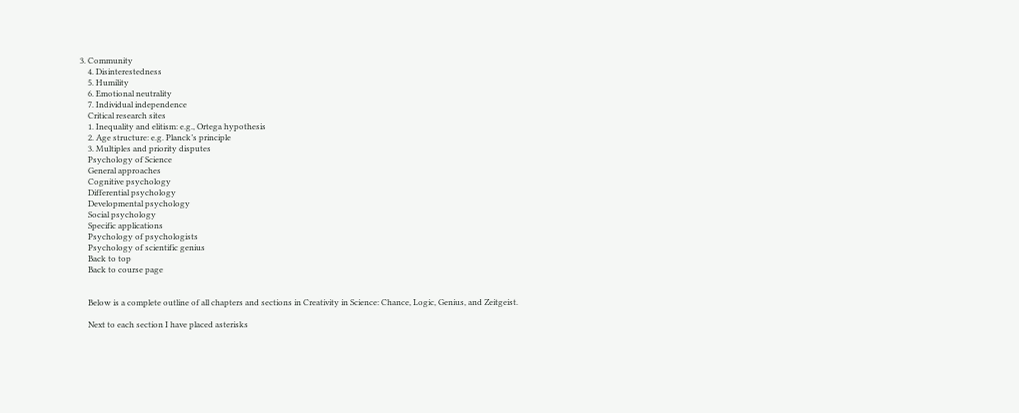3. Community
    4. Disinterestedness
    5. Humility
    6. Emotional neutrality
    7. Individual independence
    Critical research sites
    1. Inequality and elitism: e.g., Ortega hypothesis
    2. Age structure: e.g. Planck’s principle
    3. Multiples and priority disputes
    Psychology of Science
    General approaches
    Cognitive psychology
    Differential psychology
    Developmental psychology
    Social psychology
    Specific applications
    Psychology of psychologists
    Psychology of scientific genius
    Back to top
    Back to course page


    Below is a complete outline of all chapters and sections in Creativity in Science: Chance, Logic, Genius, and Zeitgeist.

    Next to each section I have placed asterisks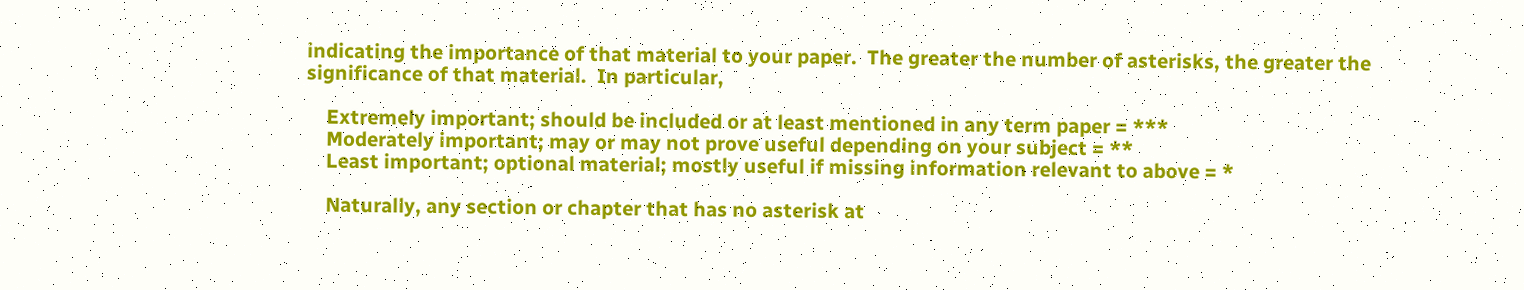indicating the importance of that material to your paper.  The greater the number of asterisks, the greater the significance of that material.  In particular,

    Extremely important; should be included or at least mentioned in any term paper = ***
    Moderately important; may or may not prove useful depending on your subject = **
    Least important; optional material; mostly useful if missing information relevant to above = *

    Naturally, any section or chapter that has no asterisk at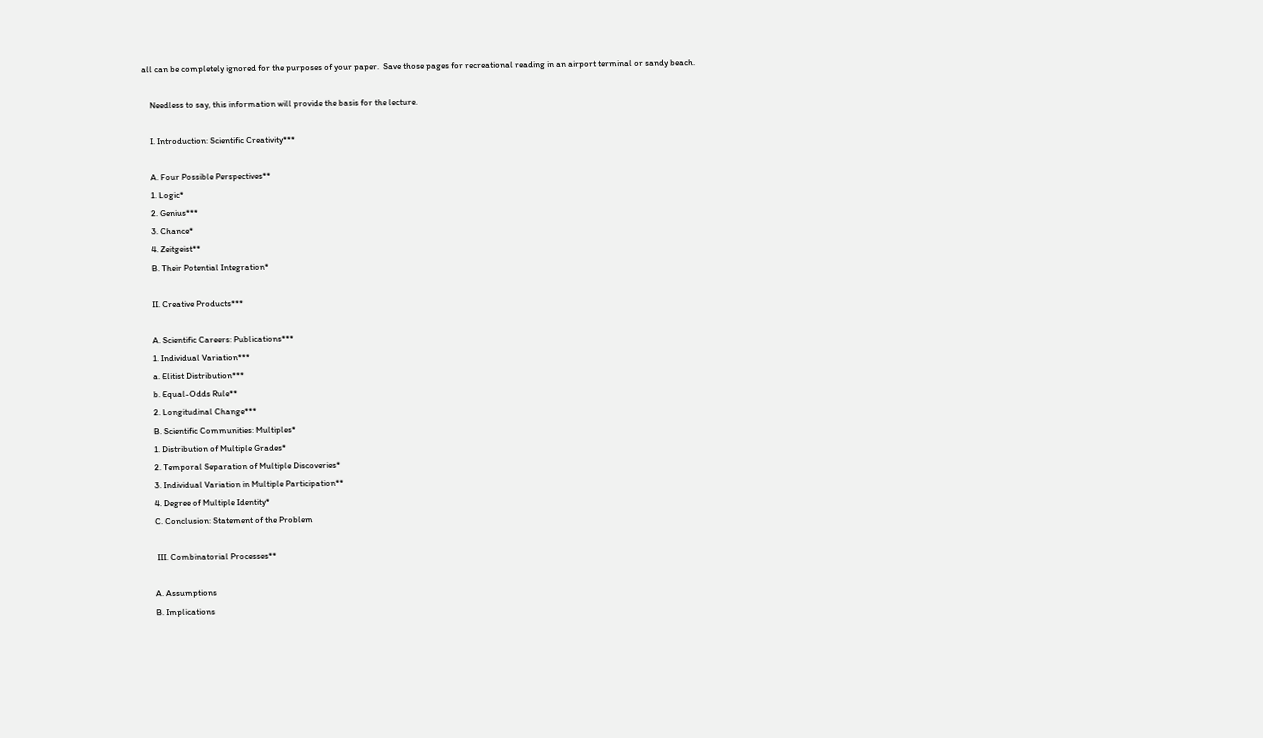all can be completely ignored for the purposes of your paper.  Save those pages for recreational reading in an airport terminal or sandy beach.

    Needless to say, this information will provide the basis for the lecture.

    I. Introduction: Scientific Creativity***

    A. Four Possible Perspectives**
    1. Logic*
    2. Genius***
    3. Chance*
    4. Zeitgeist**
    B. Their Potential Integration*

    II. Creative Products***

    A. Scientific Careers: Publications***
    1. Individual Variation***
    a. Elitist Distribution***
    b. Equal-Odds Rule**
    2. Longitudinal Change***
    B. Scientific Communities: Multiples*
    1. Distribution of Multiple Grades*
    2. Temporal Separation of Multiple Discoveries*
    3. Individual Variation in Multiple Participation**
    4. Degree of Multiple Identity*
    C. Conclusion: Statement of the Problem

     III. Combinatorial Processes**

    A. Assumptions
    B. Implications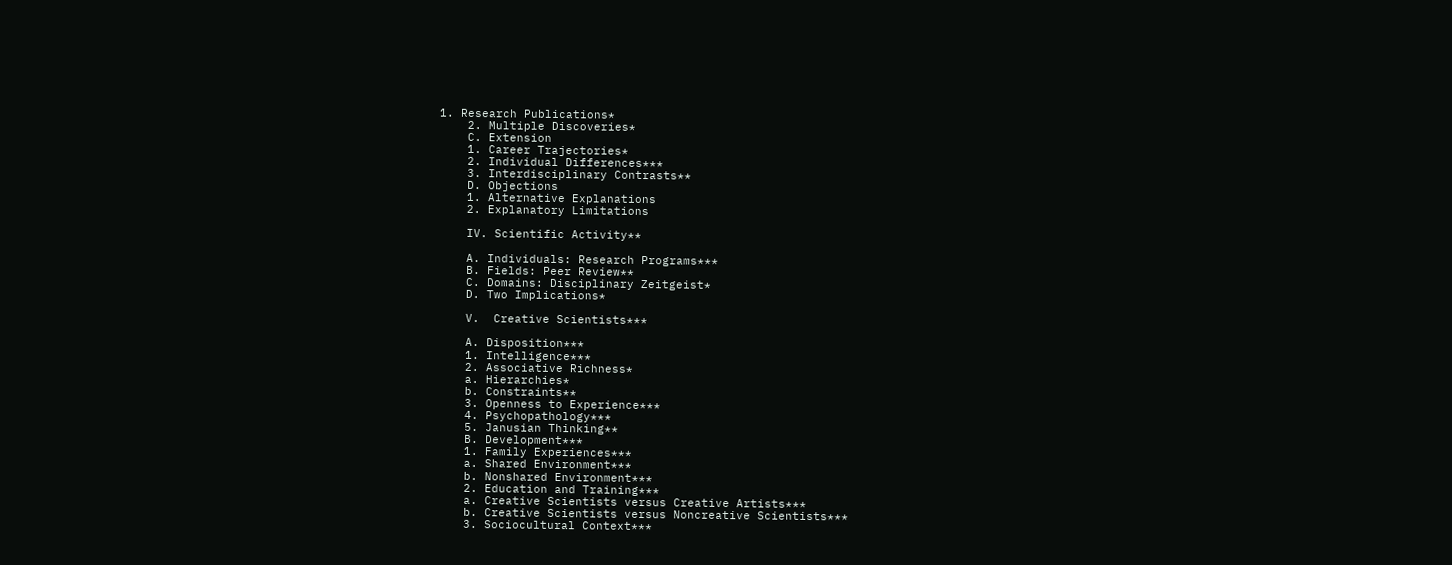1. Research Publications*
    2. Multiple Discoveries*
    C. Extension
    1. Career Trajectories*
    2. Individual Differences***
    3. Interdisciplinary Contrasts**
    D. Objections
    1. Alternative Explanations
    2. Explanatory Limitations

    IV. Scientific Activity**

    A. Individuals: Research Programs***
    B. Fields: Peer Review**
    C. Domains: Disciplinary Zeitgeist*
    D. Two Implications*

    V.  Creative Scientists***

    A. Disposition***
    1. Intelligence***
    2. Associative Richness*
    a. Hierarchies*
    b. Constraints**
    3. Openness to Experience***
    4. Psychopathology***
    5. Janusian Thinking**
    B. Development***
    1. Family Experiences***
    a. Shared Environment***
    b. Nonshared Environment***
    2. Education and Training***
    a. Creative Scientists versus Creative Artists***
    b. Creative Scientists versus Noncreative Scientists***
    3. Sociocultural Context***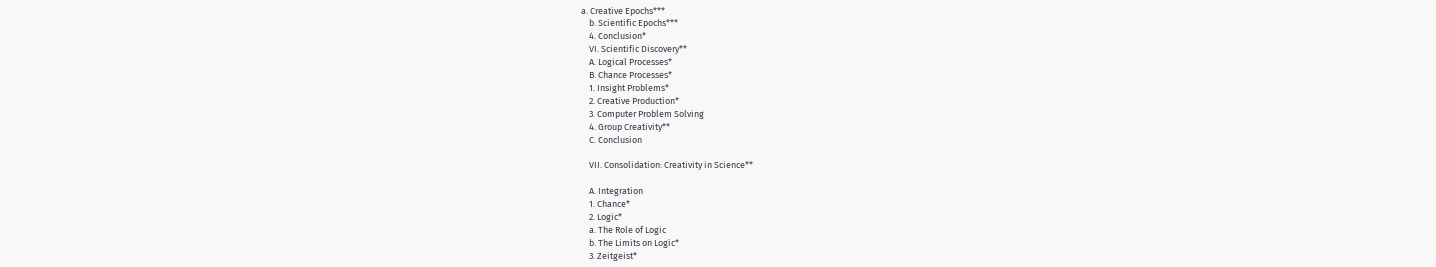a. Creative Epochs***
    b. Scientific Epochs***
    4. Conclusion*
    VI. Scientific Discovery**
    A. Logical Processes*
    B. Chance Processes*
    1. Insight Problems*
    2. Creative Production*
    3. Computer Problem Solving
    4. Group Creativity**
    C. Conclusion

    VII. Consolidation: Creativity in Science**

    A. Integration
    1. Chance*
    2. Logic*
    a. The Role of Logic
    b. The Limits on Logic*
    3. Zeitgeist*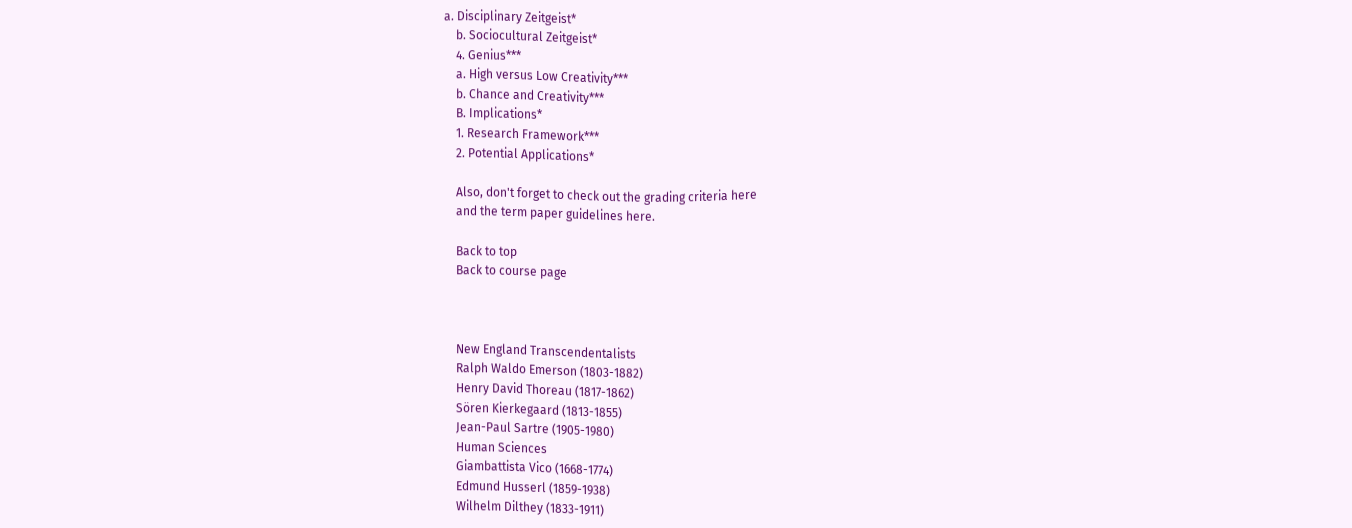a. Disciplinary Zeitgeist*
    b. Sociocultural Zeitgeist*
    4. Genius***
    a. High versus Low Creativity***
    b. Chance and Creativity***
    B. Implications*
    1. Research Framework***
    2. Potential Applications*

    Also, don't forget to check out the grading criteria here
    and the term paper guidelines here.

    Back to top
    Back to course page



    New England Transcendentalists
    Ralph Waldo Emerson (1803-1882)
    Henry David Thoreau (1817-1862)
    Sören Kierkegaard (1813-1855)
    Jean-Paul Sartre (1905-1980)
    Human Sciences
    Giambattista Vico (1668-1774)
    Edmund Husserl (1859-1938)
    Wilhelm Dilthey (1833-1911)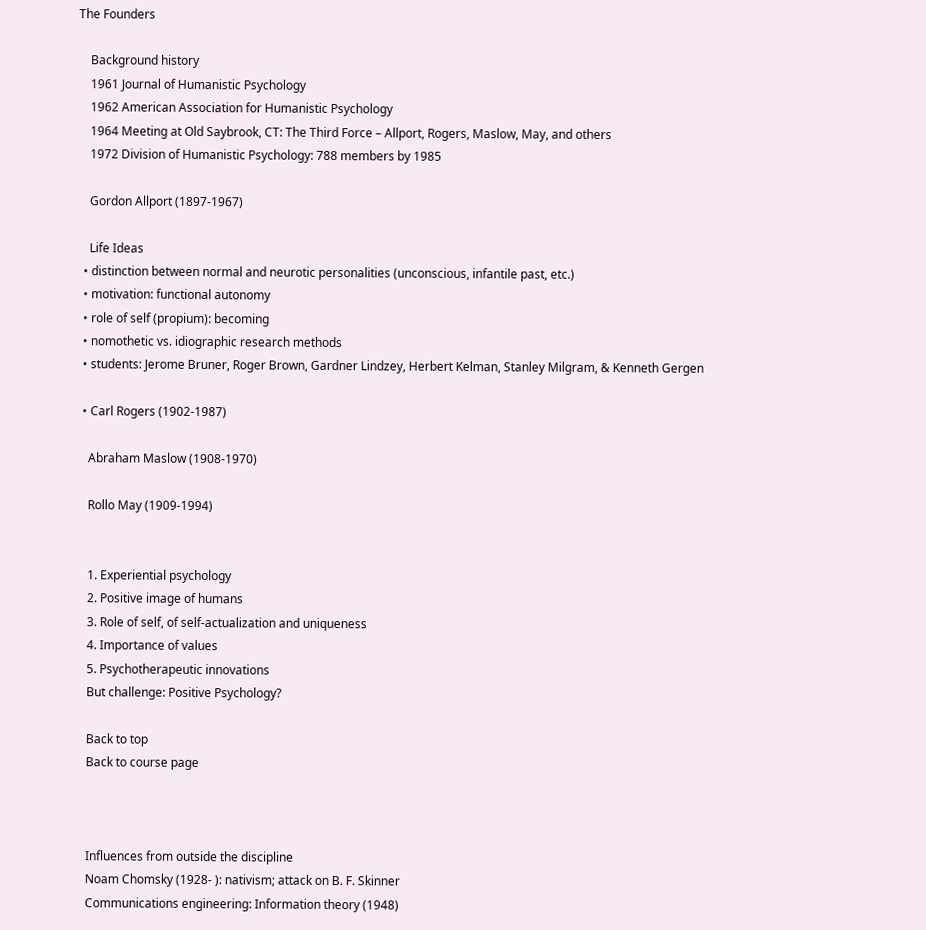The Founders

    Background history
    1961 Journal of Humanistic Psychology
    1962 American Association for Humanistic Psychology
    1964 Meeting at Old Saybrook, CT: The Third Force – Allport, Rogers, Maslow, May, and others
    1972 Division of Humanistic Psychology: 788 members by 1985

    Gordon Allport (1897-1967)

    Life Ideas
  • distinction between normal and neurotic personalities (unconscious, infantile past, etc.)
  • motivation: functional autonomy
  • role of self (propium): becoming
  • nomothetic vs. idiographic research methods
  • students: Jerome Bruner, Roger Brown, Gardner Lindzey, Herbert Kelman, Stanley Milgram, & Kenneth Gergen

  • Carl Rogers (1902-1987)

    Abraham Maslow (1908-1970)

    Rollo May (1909-1994)


    1. Experiential psychology
    2. Positive image of humans
    3. Role of self, of self-actualization and uniqueness
    4. Importance of values
    5. Psychotherapeutic innovations
    But challenge: Positive Psychology?

    Back to top
    Back to course page



    Influences from outside the discipline
    Noam Chomsky (1928- ): nativism; attack on B. F. Skinner
    Communications engineering: Information theory (1948)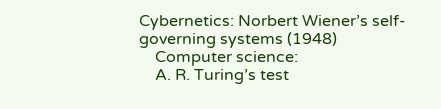Cybernetics: Norbert Wiener’s self-governing systems (1948)
    Computer science:
    A. R. Turing’s test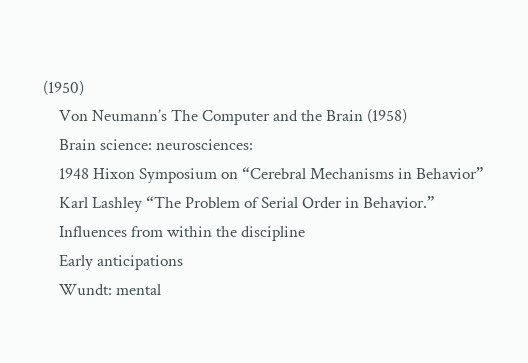(1950)
    Von Neumann’s The Computer and the Brain (1958)
    Brain science: neurosciences:
    1948 Hixon Symposium on “Cerebral Mechanisms in Behavior”
    Karl Lashley “The Problem of Serial Order in Behavior.”
    Influences from within the discipline
    Early anticipations
    Wundt: mental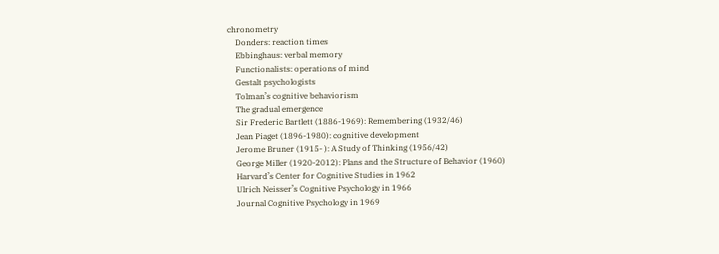chronometry
    Donders: reaction times
    Ebbinghaus: verbal memory
    Functionalists: operations of mind
    Gestalt psychologists
    Tolman’s cognitive behaviorism
    The gradual emergence
    Sir Frederic Bartlett (1886-1969): Remembering (1932/46)
    Jean Piaget (1896-1980): cognitive development
    Jerome Bruner (1915- ): A Study of Thinking (1956/42)
    George Miller (1920-2012): Plans and the Structure of Behavior (1960)
    Harvard’s Center for Cognitive Studies in 1962
    Ulrich Neisser’s Cognitive Psychology in 1966
    Journal Cognitive Psychology in 1969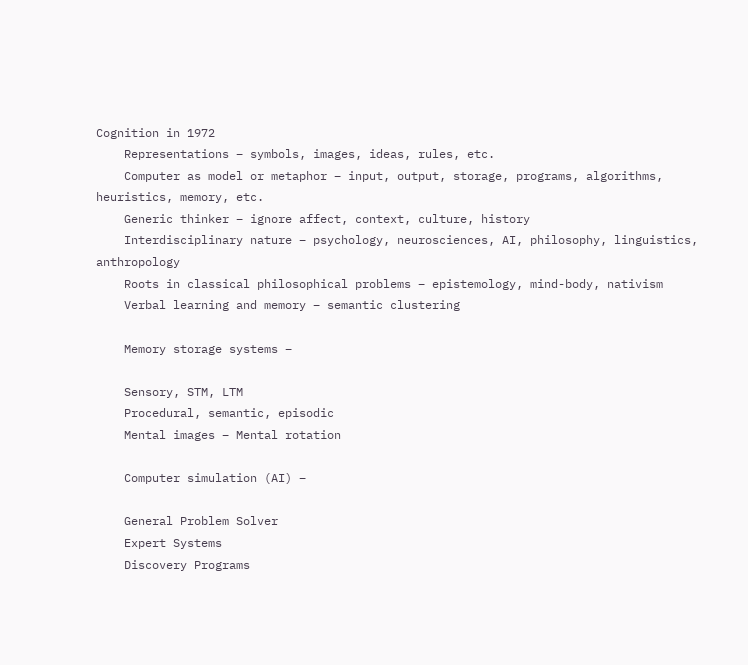Cognition in 1972
    Representations – symbols, images, ideas, rules, etc.
    Computer as model or metaphor – input, output, storage, programs, algorithms, heuristics, memory, etc.
    Generic thinker – ignore affect, context, culture, history
    Interdisciplinary nature – psychology, neurosciences, AI, philosophy, linguistics, anthropology
    Roots in classical philosophical problems – epistemology, mind-body, nativism
    Verbal learning and memory – semantic clustering

    Memory storage systems –

    Sensory, STM, LTM
    Procedural, semantic, episodic
    Mental images – Mental rotation

    Computer simulation (AI) –

    General Problem Solver
    Expert Systems
    Discovery Programs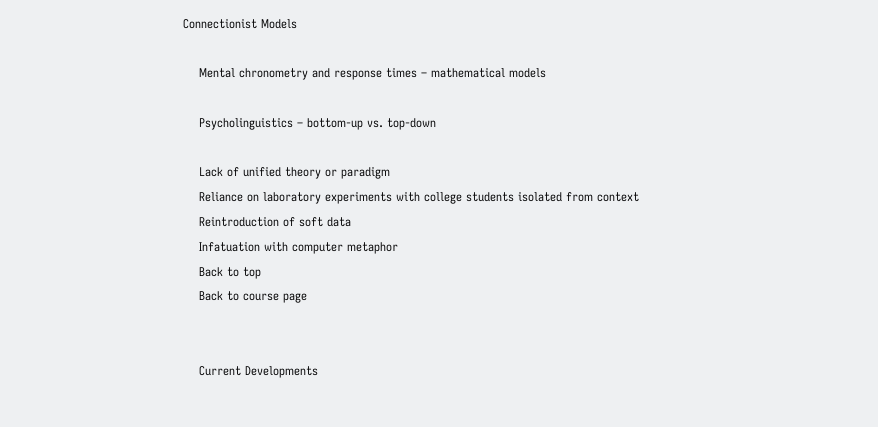Connectionist Models

    Mental chronometry and response times – mathematical models

    Psycholinguistics – bottom-up vs. top-down

    Lack of unified theory or paradigm
    Reliance on laboratory experiments with college students isolated from context
    Reintroduction of soft data
    Infatuation with computer metaphor
    Back to top
    Back to course page


    Current Developments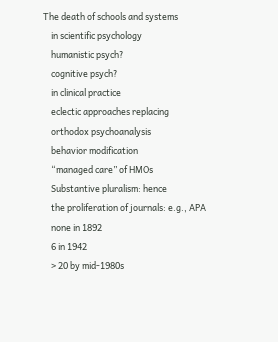The death of schools and systems
    in scientific psychology
    humanistic psych?
    cognitive psych?
    in clinical practice
    eclectic approaches replacing
    orthodox psychoanalysis
    behavior modification
    “managed care” of HMOs
    Substantive pluralism: hence
    the proliferation of journals: e.g., APA
    none in 1892
    6 in 1942
    > 20 by mid-1980s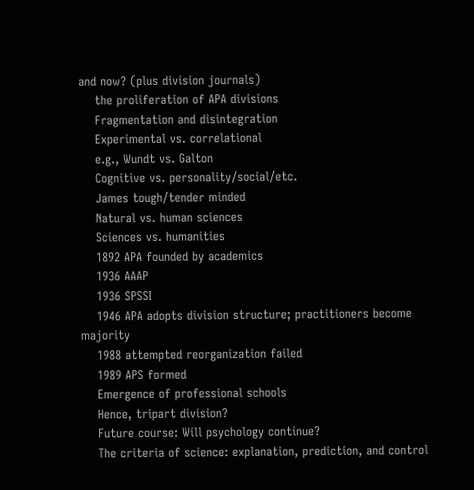and now? (plus division journals)
    the proliferation of APA divisions
    Fragmentation and disintegration
    Experimental vs. correlational
    e.g., Wundt vs. Galton
    Cognitive vs. personality/social/etc.
    James tough/tender minded
    Natural vs. human sciences
    Sciences vs. humanities
    1892 APA founded by academics
    1936 AAAP
    1936 SPSSI
    1946 APA adopts division structure; practitioners become majority
    1988 attempted reorganization failed
    1989 APS formed
    Emergence of professional schools
    Hence, tripart division?
    Future course: Will psychology continue?
    The criteria of science: explanation, prediction, and control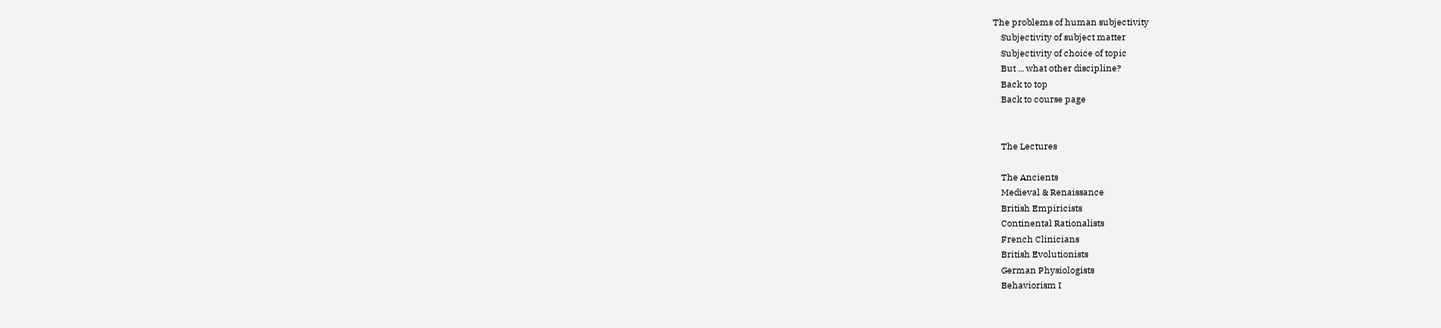The problems of human subjectivity
    Subjectivity of subject matter
    Subjectivity of choice of topic
    But ... what other discipline?
    Back to top
    Back to course page


    The Lectures

    The Ancients
    Medieval & Renaissance
    British Empiricists
    Continental Rationalists
    French Clinicians
    British Evolutionists
    German Physiologists
    Behaviorism I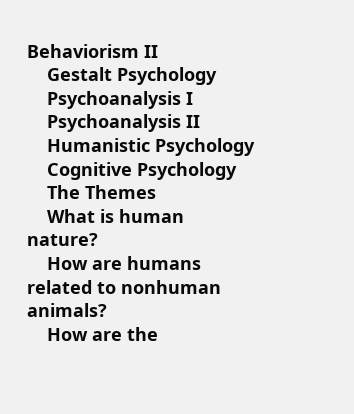Behaviorism II
    Gestalt Psychology
    Psychoanalysis I
    Psychoanalysis II
    Humanistic Psychology
    Cognitive Psychology
    The Themes
    What is human nature?
    How are humans related to nonhuman animals?
    How are the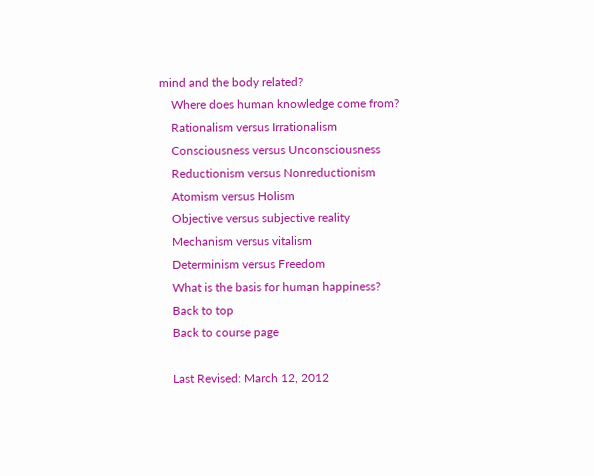mind and the body related?
    Where does human knowledge come from?
    Rationalism versus Irrationalism
    Consciousness versus Unconsciousness
    Reductionism versus Nonreductionism
    Atomism versus Holism
    Objective versus subjective reality
    Mechanism versus vitalism
    Determinism versus Freedom
    What is the basis for human happiness?
    Back to top
    Back to course page

    Last Revised: March 12, 2012